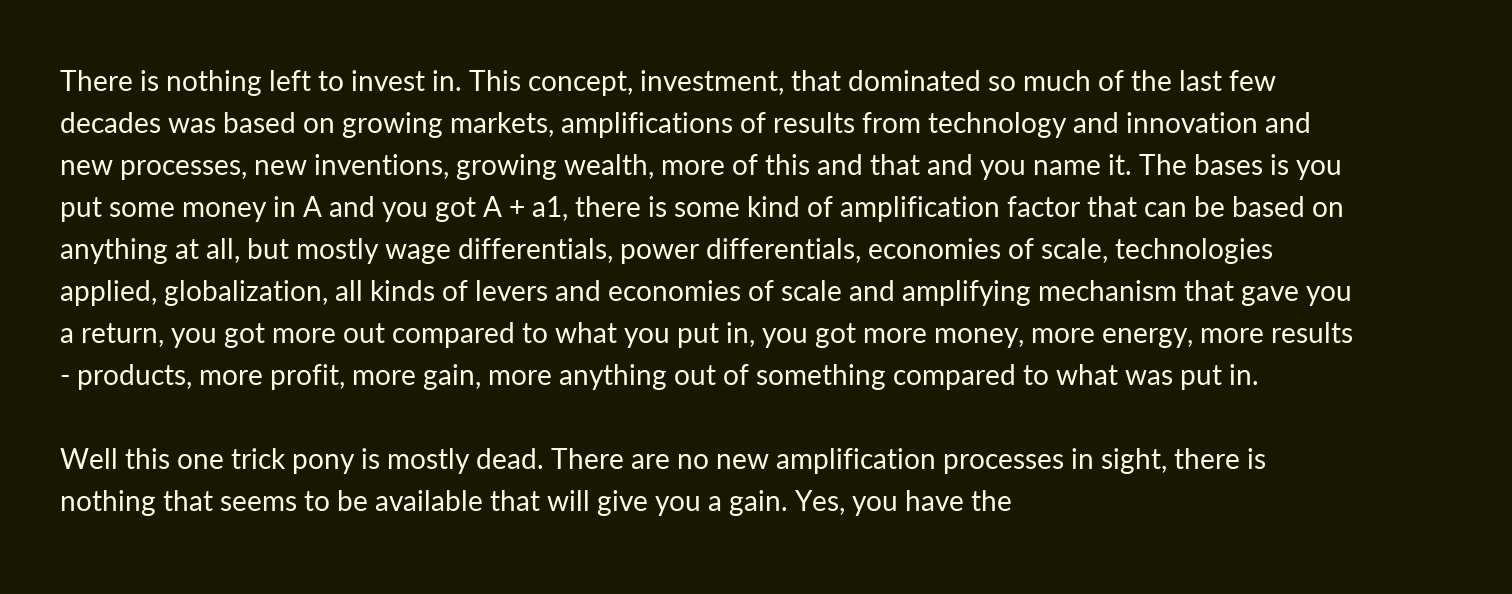There is nothing left to invest in. This concept, investment, that dominated so much of the last few decades was based on growing markets, amplifications of results from technology and innovation and new processes, new inventions, growing wealth, more of this and that and you name it. The bases is you put some money in A and you got A + a1, there is some kind of amplification factor that can be based on anything at all, but mostly wage differentials, power differentials, economies of scale, technologies applied, globalization, all kinds of levers and economies of scale and amplifying mechanism that gave you a return, you got more out compared to what you put in, you got more money, more energy, more results - products, more profit, more gain, more anything out of something compared to what was put in.

Well this one trick pony is mostly dead. There are no new amplification processes in sight, there is nothing that seems to be available that will give you a gain. Yes, you have the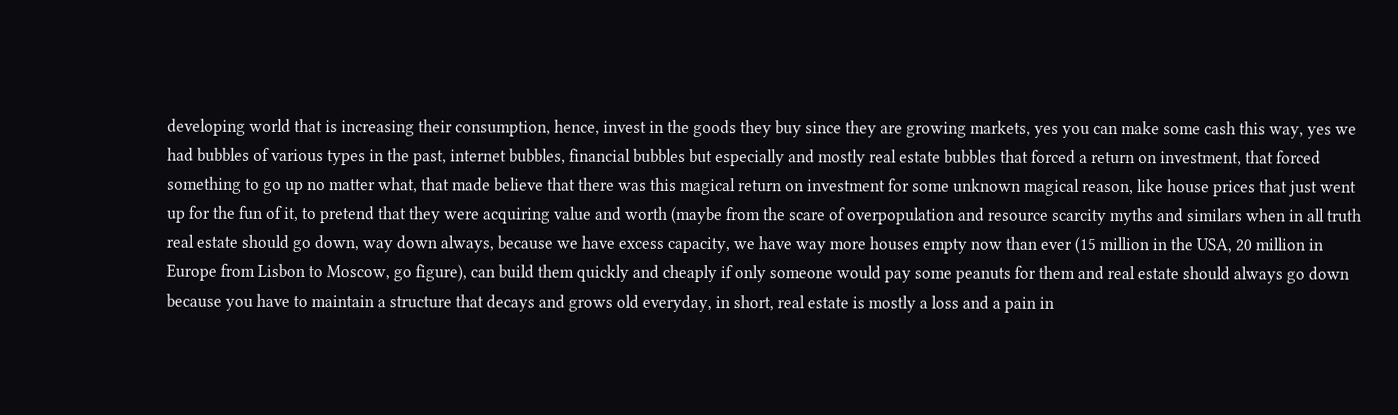developing world that is increasing their consumption, hence, invest in the goods they buy since they are growing markets, yes you can make some cash this way, yes we had bubbles of various types in the past, internet bubbles, financial bubbles but especially and mostly real estate bubbles that forced a return on investment, that forced something to go up no matter what, that made believe that there was this magical return on investment for some unknown magical reason, like house prices that just went up for the fun of it, to pretend that they were acquiring value and worth (maybe from the scare of overpopulation and resource scarcity myths and similars when in all truth real estate should go down, way down always, because we have excess capacity, we have way more houses empty now than ever (15 million in the USA, 20 million in Europe from Lisbon to Moscow, go figure), can build them quickly and cheaply if only someone would pay some peanuts for them and real estate should always go down because you have to maintain a structure that decays and grows old everyday, in short, real estate is mostly a loss and a pain in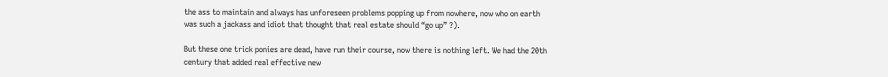the ass to maintain and always has unforeseen problems popping up from nowhere, now who on earth was such a jackass and idiot that thought that real estate should “go up” ?).

But these one trick ponies are dead, have run their course, now there is nothing left. We had the 20th century that added real effective new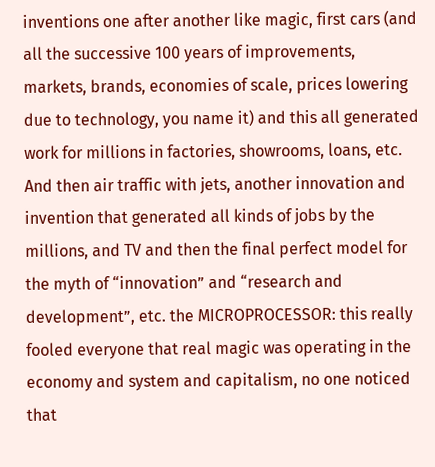inventions one after another like magic, first cars (and all the successive 100 years of improvements, markets, brands, economies of scale, prices lowering due to technology, you name it) and this all generated work for millions in factories, showrooms, loans, etc. And then air traffic with jets, another innovation and invention that generated all kinds of jobs by the millions, and TV and then the final perfect model for the myth of “innovation” and “research and development”, etc. the MICROPROCESSOR: this really fooled everyone that real magic was operating in the economy and system and capitalism, no one noticed that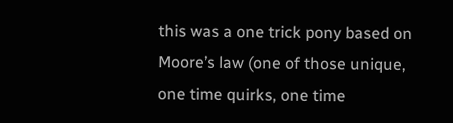this was a one trick pony based on Moore’s law (one of those unique, one time quirks, one time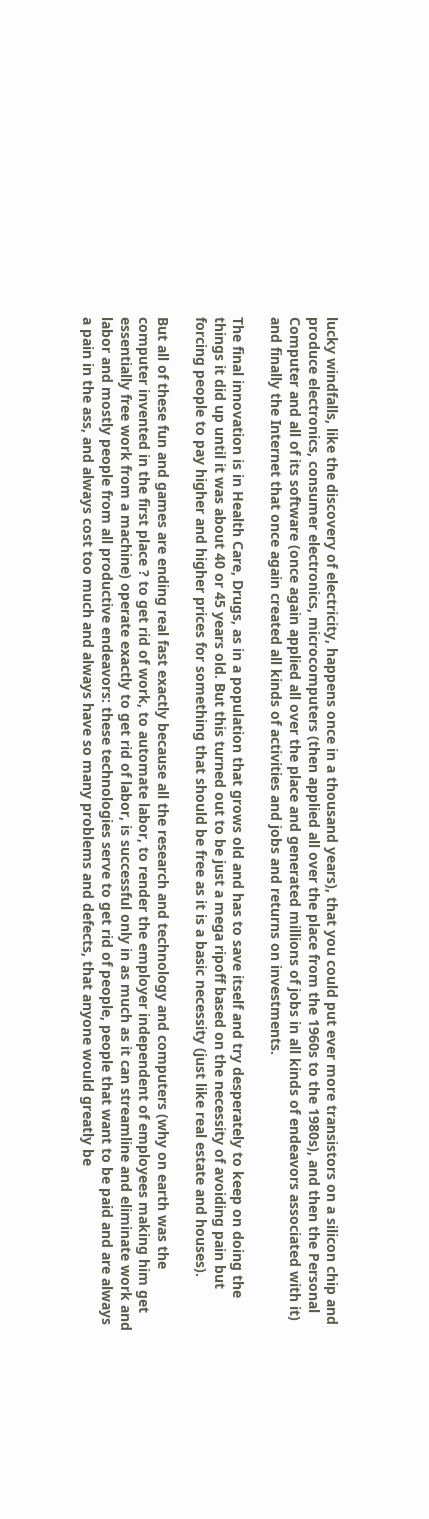lucky windfalls, like the discovery of electricity, happens once in a thousand years), that you could put ever more transistors on a silicon chip and produce electronics, consumer electronics, microcomputers (then applied all over the place from the 1960s to the 1980s), and then the Personal Computer and all of its software (once again applied all over the place and generated millions of jobs in all kinds of endeavors associated with it) and finally the Internet that once again created all kinds of activities and jobs and returns on investments.

The final innovation is in Health Care, Drugs, as in a population that grows old and has to save itself and try desperately to keep on doing the things it did up until it was about 40 or 45 years old. But this turned out to be just a mega ripoff based on the necessity of avoiding pain but forcing people to pay higher and higher prices for something that should be free as it is a basic necessity (just like real estate and houses).

But all of these fun and games are ending real fast exactly because all the research and technology and computers (why on earth was the computer invented in the first place ? to get rid of work, to automate labor, to render the employer independent of employees making him get essentially free work from a machine) operate exactly to get rid of labor, is successful only in as much as it can streamline and eliminate work and labor and mostly people from all productive endeavors: these technologies serve to get rid of people, people that want to be paid and are always a pain in the ass, and always cost too much and always have so many problems and defects, that anyone would greatly be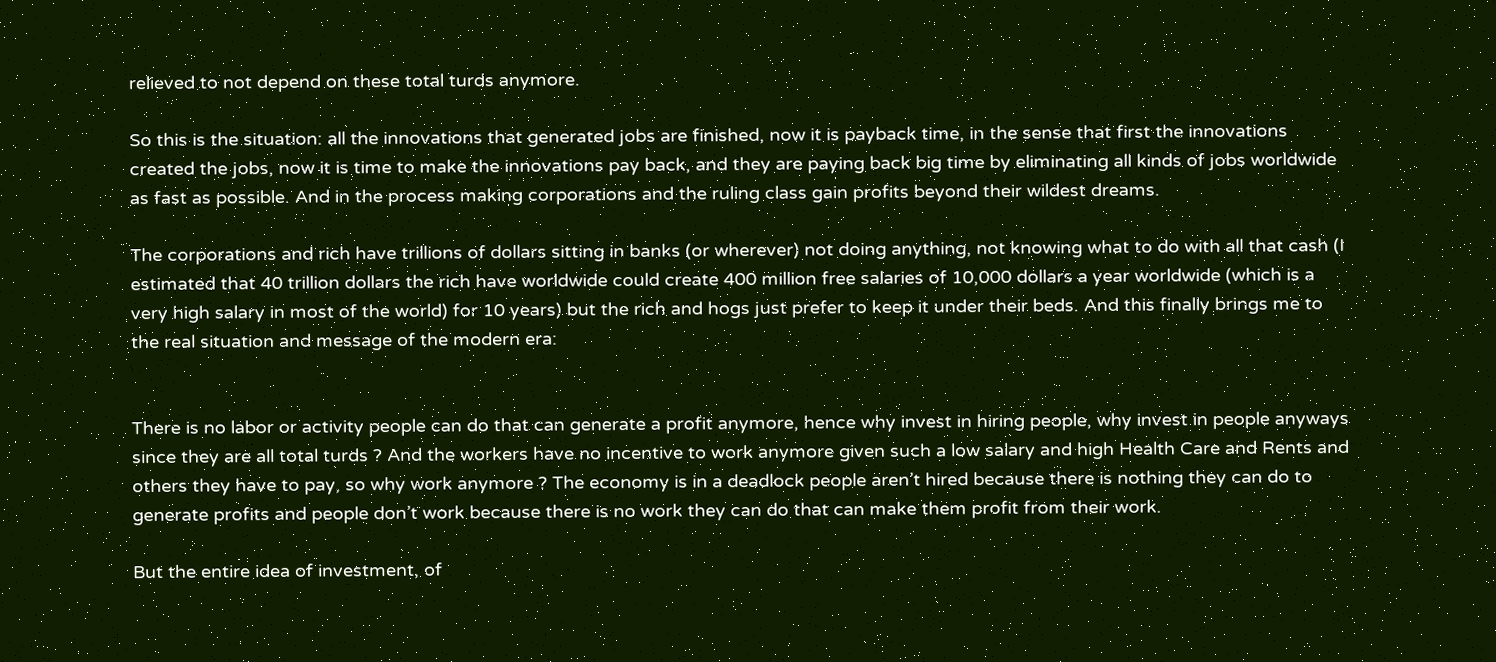relieved to not depend on these total turds anymore.

So this is the situation: all the innovations that generated jobs are finished, now it is payback time, in the sense that first the innovations created the jobs, now it is time to make the innovations pay back, and they are paying back big time by eliminating all kinds of jobs worldwide as fast as possible. And in the process making corporations and the ruling class gain profits beyond their wildest dreams.

The corporations and rich have trillions of dollars sitting in banks (or wherever) not doing anything, not knowing what to do with all that cash (I estimated that 40 trillion dollars the rich have worldwide could create 400 million free salaries of 10,000 dollars a year worldwide (which is a very high salary in most of the world) for 10 years) but the rich and hogs just prefer to keep it under their beds. And this finally brings me to the real situation and message of the modern era:


There is no labor or activity people can do that can generate a profit anymore, hence why invest in hiring people, why invest in people anyways since they are all total turds ? And the workers have no incentive to work anymore given such a low salary and high Health Care and Rents and others they have to pay, so why work anymore ? The economy is in a deadlock people aren’t hired because there is nothing they can do to generate profits and people don’t work because there is no work they can do that can make them profit from their work.

But the entire idea of investment, of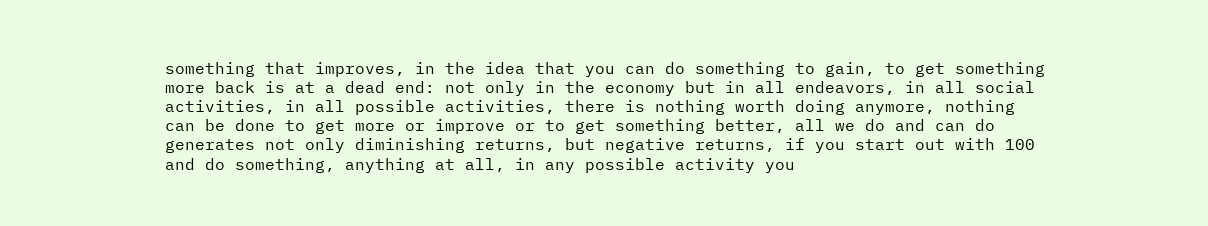something that improves, in the idea that you can do something to gain, to get something more back is at a dead end: not only in the economy but in all endeavors, in all social activities, in all possible activities, there is nothing worth doing anymore, nothing can be done to get more or improve or to get something better, all we do and can do generates not only diminishing returns, but negative returns, if you start out with 100 and do something, anything at all, in any possible activity you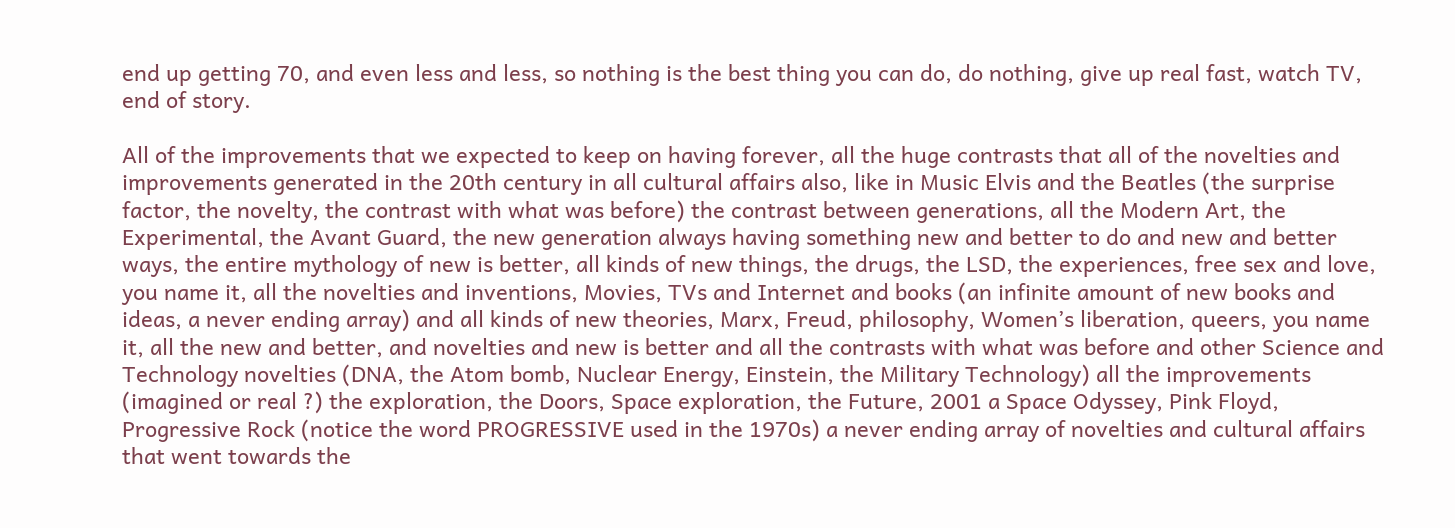end up getting 70, and even less and less, so nothing is the best thing you can do, do nothing, give up real fast, watch TV, end of story.

All of the improvements that we expected to keep on having forever, all the huge contrasts that all of the novelties and improvements generated in the 20th century in all cultural affairs also, like in Music Elvis and the Beatles (the surprise factor, the novelty, the contrast with what was before) the contrast between generations, all the Modern Art, the Experimental, the Avant Guard, the new generation always having something new and better to do and new and better ways, the entire mythology of new is better, all kinds of new things, the drugs, the LSD, the experiences, free sex and love, you name it, all the novelties and inventions, Movies, TVs and Internet and books (an infinite amount of new books and ideas, a never ending array) and all kinds of new theories, Marx, Freud, philosophy, Women’s liberation, queers, you name it, all the new and better, and novelties and new is better and all the contrasts with what was before and other Science and Technology novelties (DNA, the Atom bomb, Nuclear Energy, Einstein, the Military Technology) all the improvements (imagined or real ?) the exploration, the Doors, Space exploration, the Future, 2001 a Space Odyssey, Pink Floyd, Progressive Rock (notice the word PROGRESSIVE used in the 1970s) a never ending array of novelties and cultural affairs that went towards the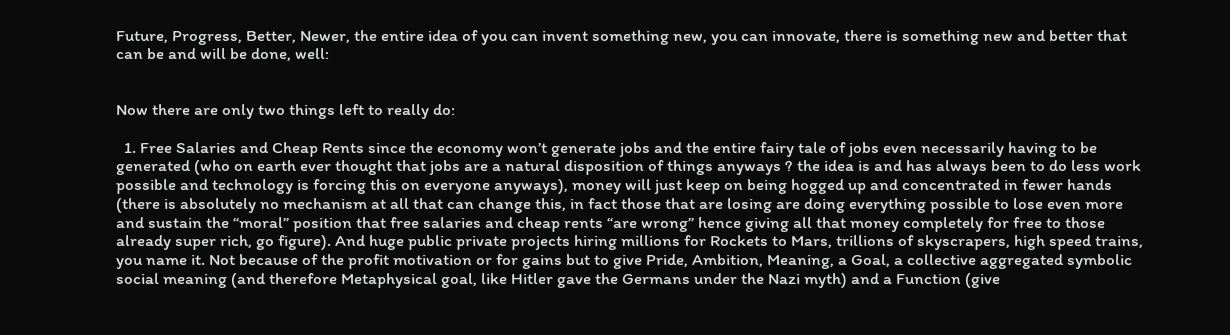Future, Progress, Better, Newer, the entire idea of you can invent something new, you can innovate, there is something new and better that can be and will be done, well:


Now there are only two things left to really do:

  1. Free Salaries and Cheap Rents since the economy won’t generate jobs and the entire fairy tale of jobs even necessarily having to be generated (who on earth ever thought that jobs are a natural disposition of things anyways ? the idea is and has always been to do less work possible and technology is forcing this on everyone anyways), money will just keep on being hogged up and concentrated in fewer hands (there is absolutely no mechanism at all that can change this, in fact those that are losing are doing everything possible to lose even more and sustain the “moral” position that free salaries and cheap rents “are wrong” hence giving all that money completely for free to those already super rich, go figure). And huge public private projects hiring millions for Rockets to Mars, trillions of skyscrapers, high speed trains, you name it. Not because of the profit motivation or for gains but to give Pride, Ambition, Meaning, a Goal, a collective aggregated symbolic social meaning (and therefore Metaphysical goal, like Hitler gave the Germans under the Nazi myth) and a Function (give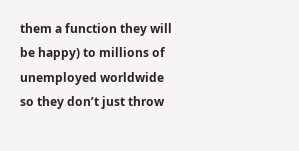them a function they will be happy) to millions of unemployed worldwide so they don’t just throw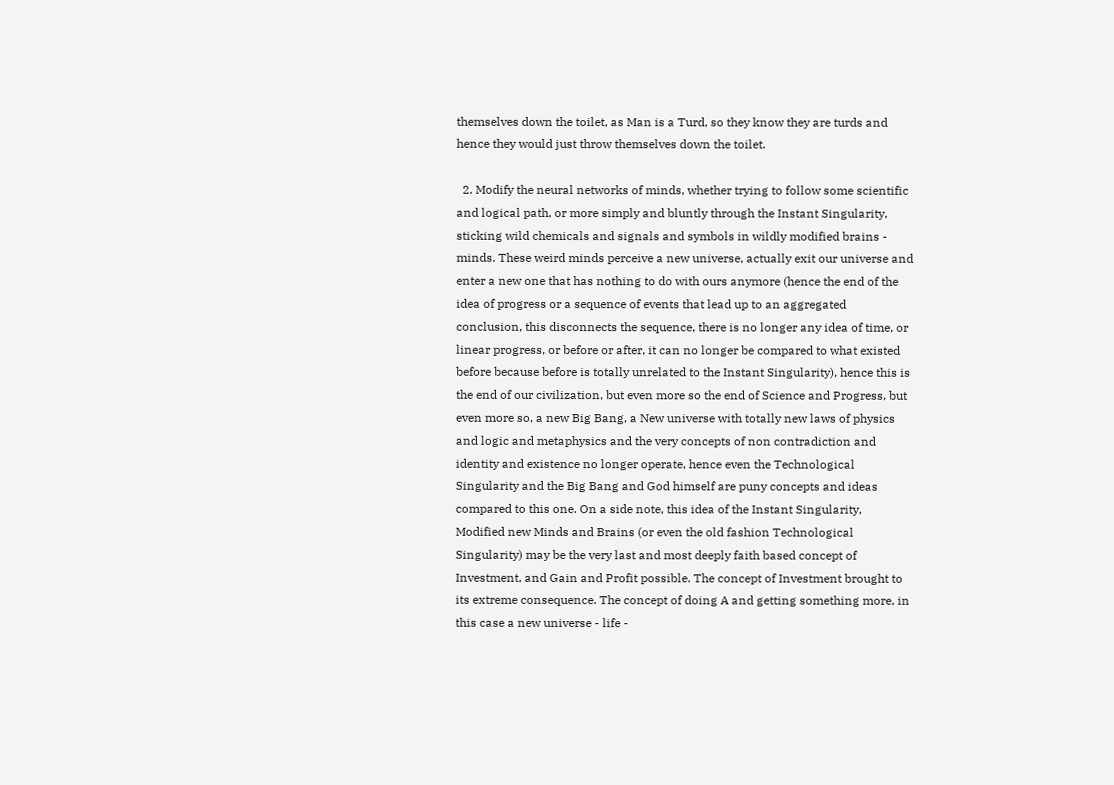themselves down the toilet, as Man is a Turd, so they know they are turds and hence they would just throw themselves down the toilet.

  2. Modify the neural networks of minds, whether trying to follow some scientific and logical path, or more simply and bluntly through the Instant Singularity, sticking wild chemicals and signals and symbols in wildly modified brains - minds. These weird minds perceive a new universe, actually exit our universe and enter a new one that has nothing to do with ours anymore (hence the end of the idea of progress or a sequence of events that lead up to an aggregated conclusion, this disconnects the sequence, there is no longer any idea of time, or linear progress, or before or after, it can no longer be compared to what existed before because before is totally unrelated to the Instant Singularity), hence this is the end of our civilization, but even more so the end of Science and Progress, but even more so, a new Big Bang, a New universe with totally new laws of physics and logic and metaphysics and the very concepts of non contradiction and identity and existence no longer operate, hence even the Technological Singularity and the Big Bang and God himself are puny concepts and ideas compared to this one. On a side note, this idea of the Instant Singularity, Modified new Minds and Brains (or even the old fashion Technological Singularity) may be the very last and most deeply faith based concept of Investment, and Gain and Profit possible. The concept of Investment brought to its extreme consequence. The concept of doing A and getting something more, in this case a new universe - life -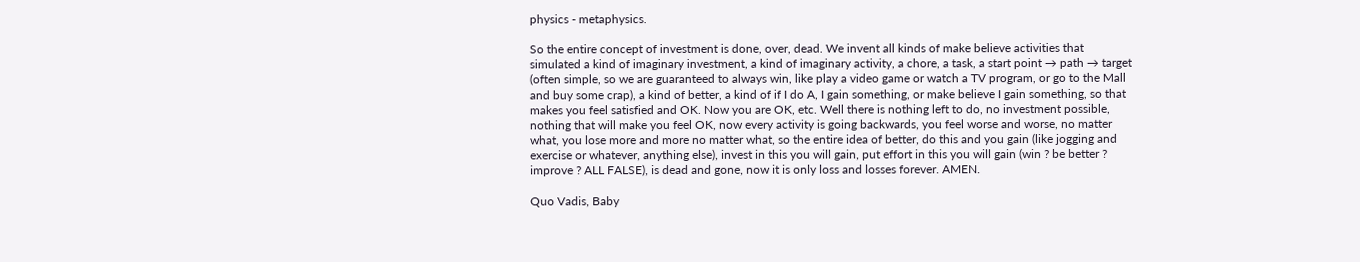physics - metaphysics.

So the entire concept of investment is done, over, dead. We invent all kinds of make believe activities that simulated a kind of imaginary investment, a kind of imaginary activity, a chore, a task, a start point → path → target (often simple, so we are guaranteed to always win, like play a video game or watch a TV program, or go to the Mall and buy some crap), a kind of better, a kind of if I do A, I gain something, or make believe I gain something, so that makes you feel satisfied and OK. Now you are OK, etc. Well there is nothing left to do, no investment possible, nothing that will make you feel OK, now every activity is going backwards, you feel worse and worse, no matter what, you lose more and more no matter what, so the entire idea of better, do this and you gain (like jogging and exercise or whatever, anything else), invest in this you will gain, put effort in this you will gain (win ? be better ? improve ? ALL FALSE), is dead and gone, now it is only loss and losses forever. AMEN.

Quo Vadis, Baby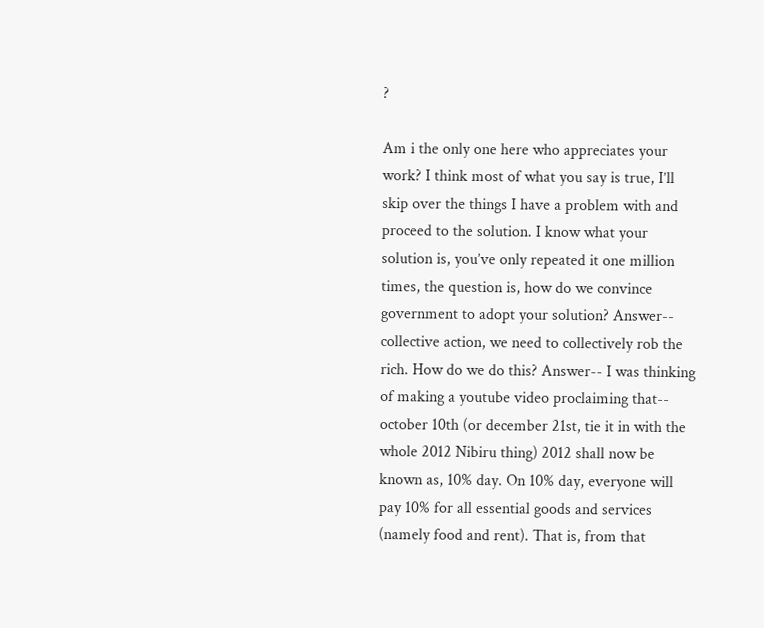?

Am i the only one here who appreciates your work? I think most of what you say is true, I’ll skip over the things I have a problem with and proceed to the solution. I know what your solution is, you’ve only repeated it one million times, the question is, how do we convince government to adopt your solution? Answer-- collective action, we need to collectively rob the rich. How do we do this? Answer-- I was thinking of making a youtube video proclaiming that-- october 10th (or december 21st, tie it in with the whole 2012 Nibiru thing) 2012 shall now be known as, 10% day. On 10% day, everyone will pay 10% for all essential goods and services (namely food and rent). That is, from that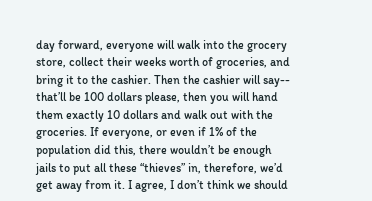day forward, everyone will walk into the grocery store, collect their weeks worth of groceries, and bring it to the cashier. Then the cashier will say-- that’ll be 100 dollars please, then you will hand them exactly 10 dollars and walk out with the groceries. If everyone, or even if 1% of the population did this, there wouldn’t be enough jails to put all these “thieves” in, therefore, we’d get away from it. I agree, I don’t think we should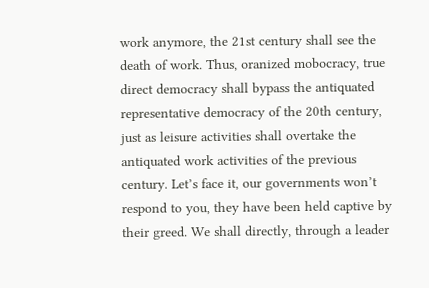work anymore, the 21st century shall see the death of work. Thus, oranized mobocracy, true direct democracy shall bypass the antiquated representative democracy of the 20th century, just as leisure activities shall overtake the antiquated work activities of the previous century. Let’s face it, our governments won’t respond to you, they have been held captive by their greed. We shall directly, through a leader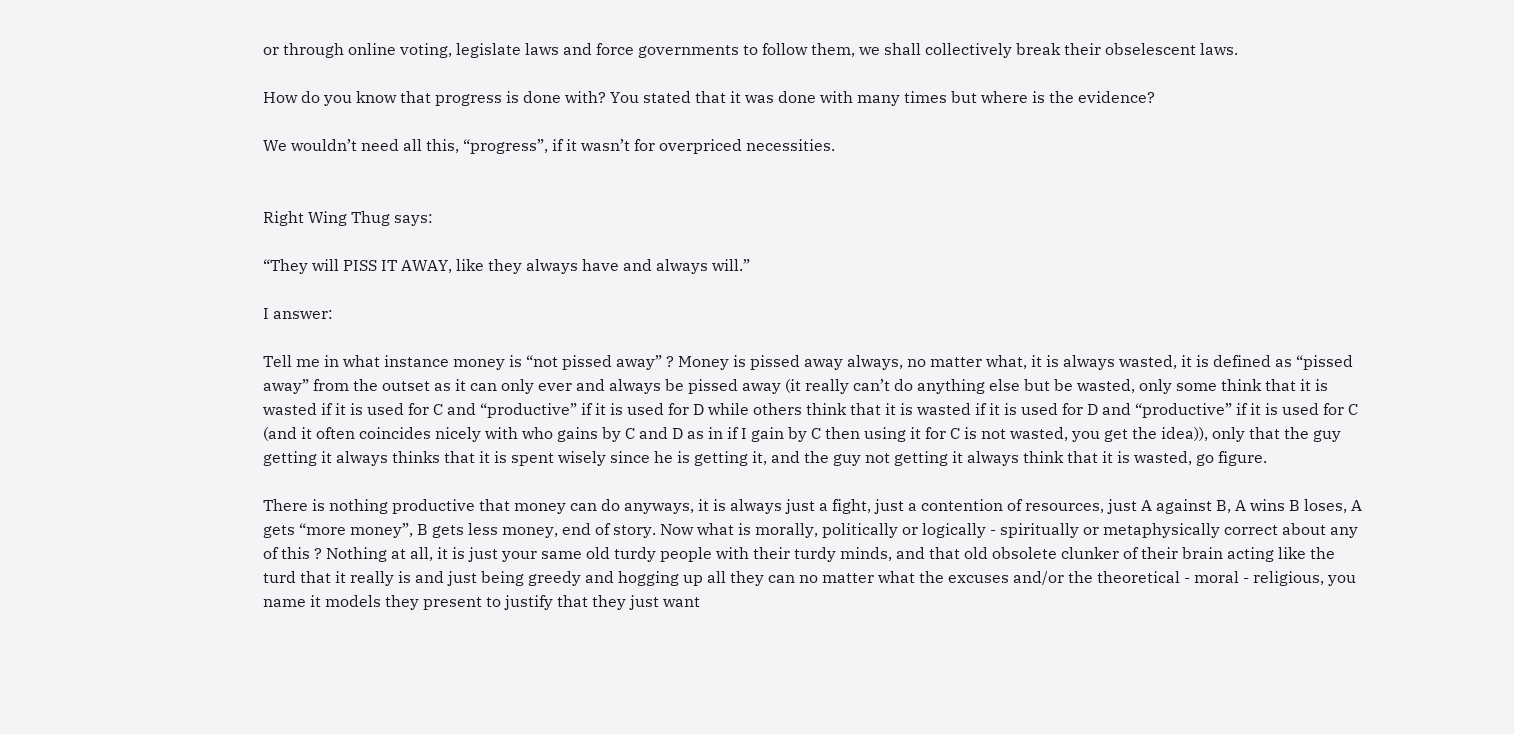or through online voting, legislate laws and force governments to follow them, we shall collectively break their obselescent laws.

How do you know that progress is done with? You stated that it was done with many times but where is the evidence?

We wouldn’t need all this, “progress”, if it wasn’t for overpriced necessities.


Right Wing Thug says:

“They will PISS IT AWAY, like they always have and always will.”

I answer:

Tell me in what instance money is “not pissed away” ? Money is pissed away always, no matter what, it is always wasted, it is defined as “pissed away” from the outset as it can only ever and always be pissed away (it really can’t do anything else but be wasted, only some think that it is wasted if it is used for C and “productive” if it is used for D while others think that it is wasted if it is used for D and “productive” if it is used for C (and it often coincides nicely with who gains by C and D as in if I gain by C then using it for C is not wasted, you get the idea)), only that the guy getting it always thinks that it is spent wisely since he is getting it, and the guy not getting it always think that it is wasted, go figure.

There is nothing productive that money can do anyways, it is always just a fight, just a contention of resources, just A against B, A wins B loses, A gets “more money”, B gets less money, end of story. Now what is morally, politically or logically - spiritually or metaphysically correct about any of this ? Nothing at all, it is just your same old turdy people with their turdy minds, and that old obsolete clunker of their brain acting like the turd that it really is and just being greedy and hogging up all they can no matter what the excuses and/or the theoretical - moral - religious, you name it models they present to justify that they just want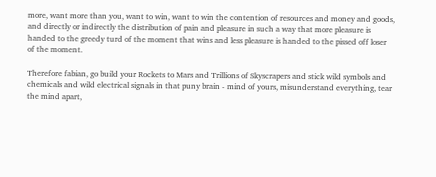more, want more than you, want to win, want to win the contention of resources and money and goods, and directly or indirectly the distribution of pain and pleasure in such a way that more pleasure is handed to the greedy turd of the moment that wins and less pleasure is handed to the pissed off loser of the moment.

Therefore fabian, go build your Rockets to Mars and Trillions of Skyscrapers and stick wild symbols and chemicals and wild electrical signals in that puny brain - mind of yours, misunderstand everything, tear the mind apart,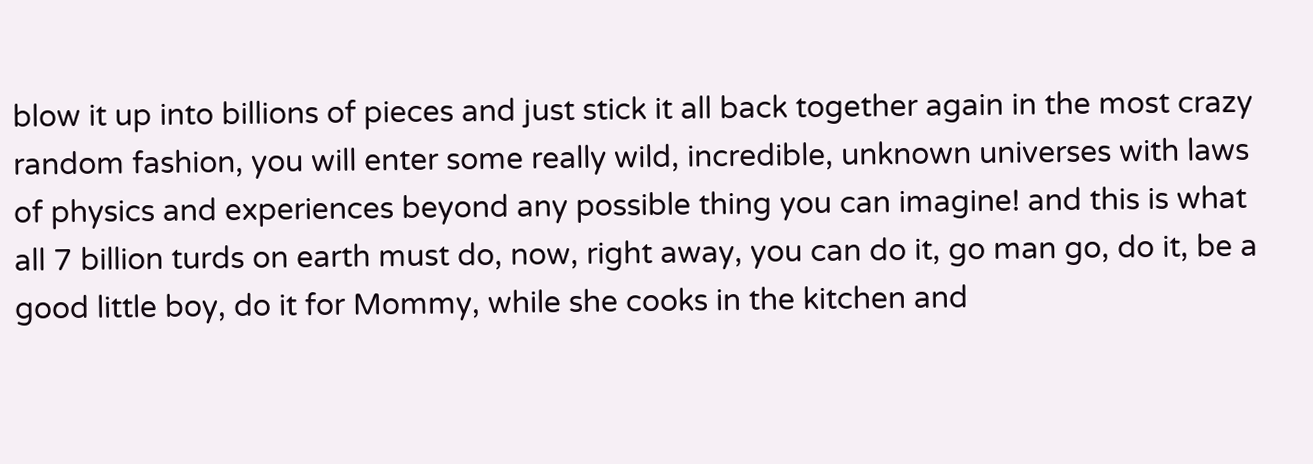blow it up into billions of pieces and just stick it all back together again in the most crazy random fashion, you will enter some really wild, incredible, unknown universes with laws of physics and experiences beyond any possible thing you can imagine! and this is what all 7 billion turds on earth must do, now, right away, you can do it, go man go, do it, be a good little boy, do it for Mommy, while she cooks in the kitchen and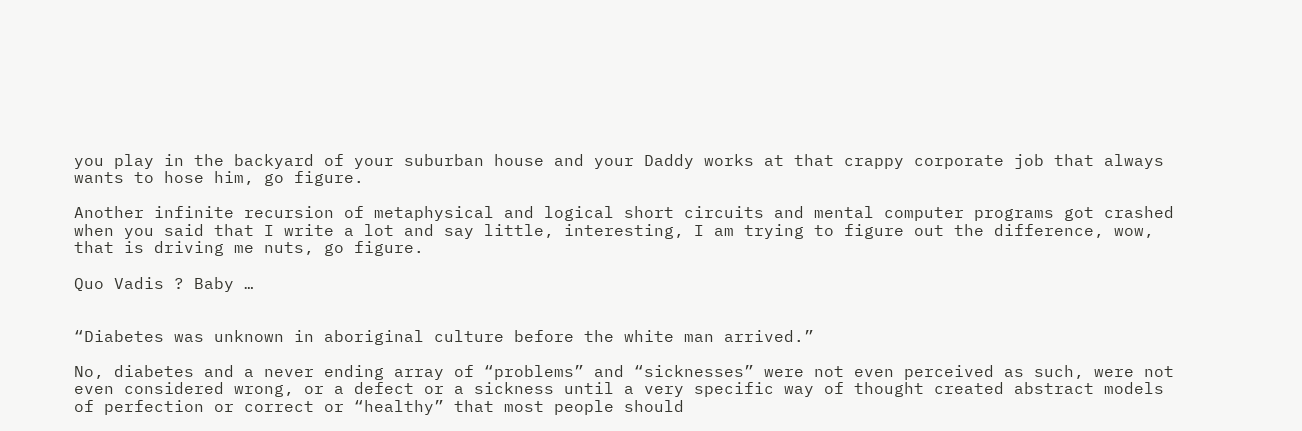you play in the backyard of your suburban house and your Daddy works at that crappy corporate job that always wants to hose him, go figure.

Another infinite recursion of metaphysical and logical short circuits and mental computer programs got crashed when you said that I write a lot and say little, interesting, I am trying to figure out the difference, wow, that is driving me nuts, go figure.

Quo Vadis ? Baby …


“Diabetes was unknown in aboriginal culture before the white man arrived.”

No, diabetes and a never ending array of “problems” and “sicknesses” were not even perceived as such, were not even considered wrong, or a defect or a sickness until a very specific way of thought created abstract models of perfection or correct or “healthy” that most people should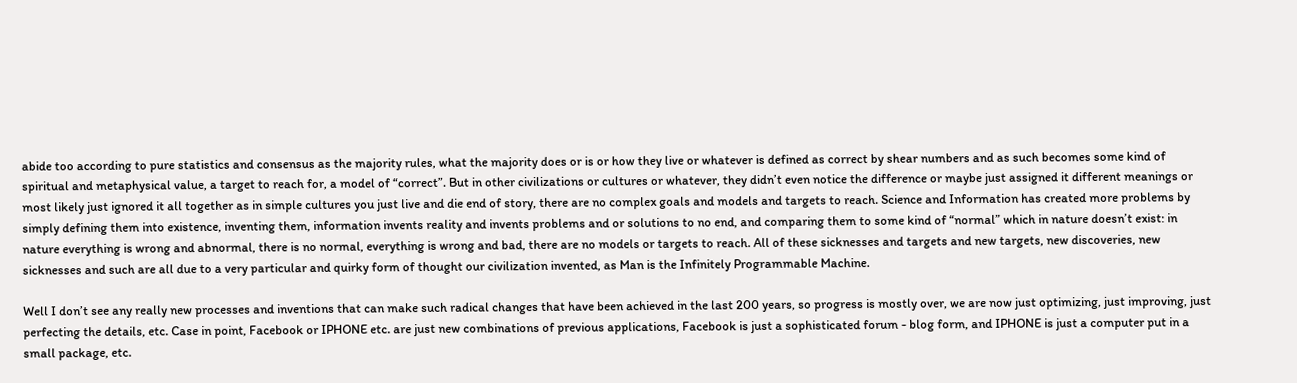abide too according to pure statistics and consensus as the majority rules, what the majority does or is or how they live or whatever is defined as correct by shear numbers and as such becomes some kind of spiritual and metaphysical value, a target to reach for, a model of “correct”. But in other civilizations or cultures or whatever, they didn’t even notice the difference or maybe just assigned it different meanings or most likely just ignored it all together as in simple cultures you just live and die end of story, there are no complex goals and models and targets to reach. Science and Information has created more problems by simply defining them into existence, inventing them, information invents reality and invents problems and or solutions to no end, and comparing them to some kind of “normal” which in nature doesn’t exist: in nature everything is wrong and abnormal, there is no normal, everything is wrong and bad, there are no models or targets to reach. All of these sicknesses and targets and new targets, new discoveries, new sicknesses and such are all due to a very particular and quirky form of thought our civilization invented, as Man is the Infinitely Programmable Machine.

Well I don’t see any really new processes and inventions that can make such radical changes that have been achieved in the last 200 years, so progress is mostly over, we are now just optimizing, just improving, just perfecting the details, etc. Case in point, Facebook or IPHONE etc. are just new combinations of previous applications, Facebook is just a sophisticated forum - blog form, and IPHONE is just a computer put in a small package, etc.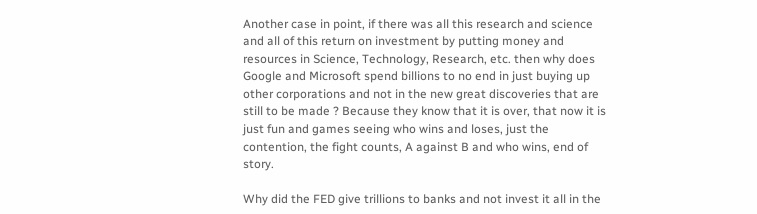Another case in point, if there was all this research and science and all of this return on investment by putting money and resources in Science, Technology, Research, etc. then why does Google and Microsoft spend billions to no end in just buying up other corporations and not in the new great discoveries that are still to be made ? Because they know that it is over, that now it is just fun and games seeing who wins and loses, just the contention, the fight counts, A against B and who wins, end of story.

Why did the FED give trillions to banks and not invest it all in the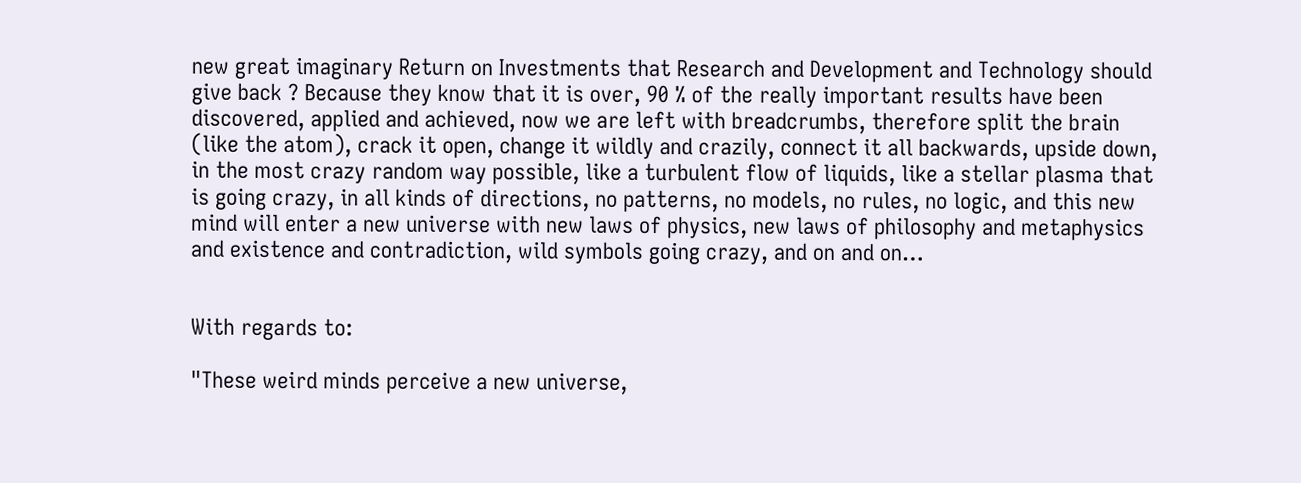new great imaginary Return on Investments that Research and Development and Technology should give back ? Because they know that it is over, 90 % of the really important results have been discovered, applied and achieved, now we are left with breadcrumbs, therefore split the brain (like the atom), crack it open, change it wildly and crazily, connect it all backwards, upside down, in the most crazy random way possible, like a turbulent flow of liquids, like a stellar plasma that is going crazy, in all kinds of directions, no patterns, no models, no rules, no logic, and this new mind will enter a new universe with new laws of physics, new laws of philosophy and metaphysics and existence and contradiction, wild symbols going crazy, and on and on…


With regards to:

"These weird minds perceive a new universe,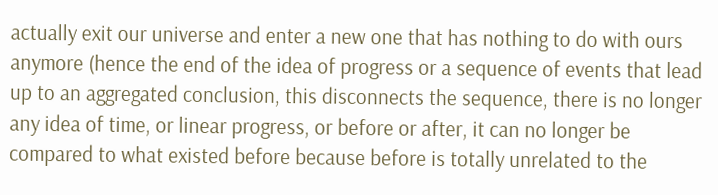actually exit our universe and enter a new one that has nothing to do with ours anymore (hence the end of the idea of progress or a sequence of events that lead up to an aggregated conclusion, this disconnects the sequence, there is no longer any idea of time, or linear progress, or before or after, it can no longer be compared to what existed before because before is totally unrelated to the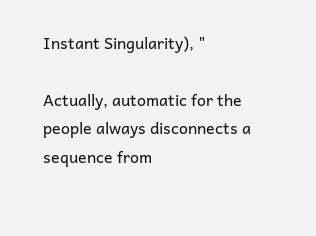Instant Singularity), "

Actually, automatic for the people always disconnects a sequence from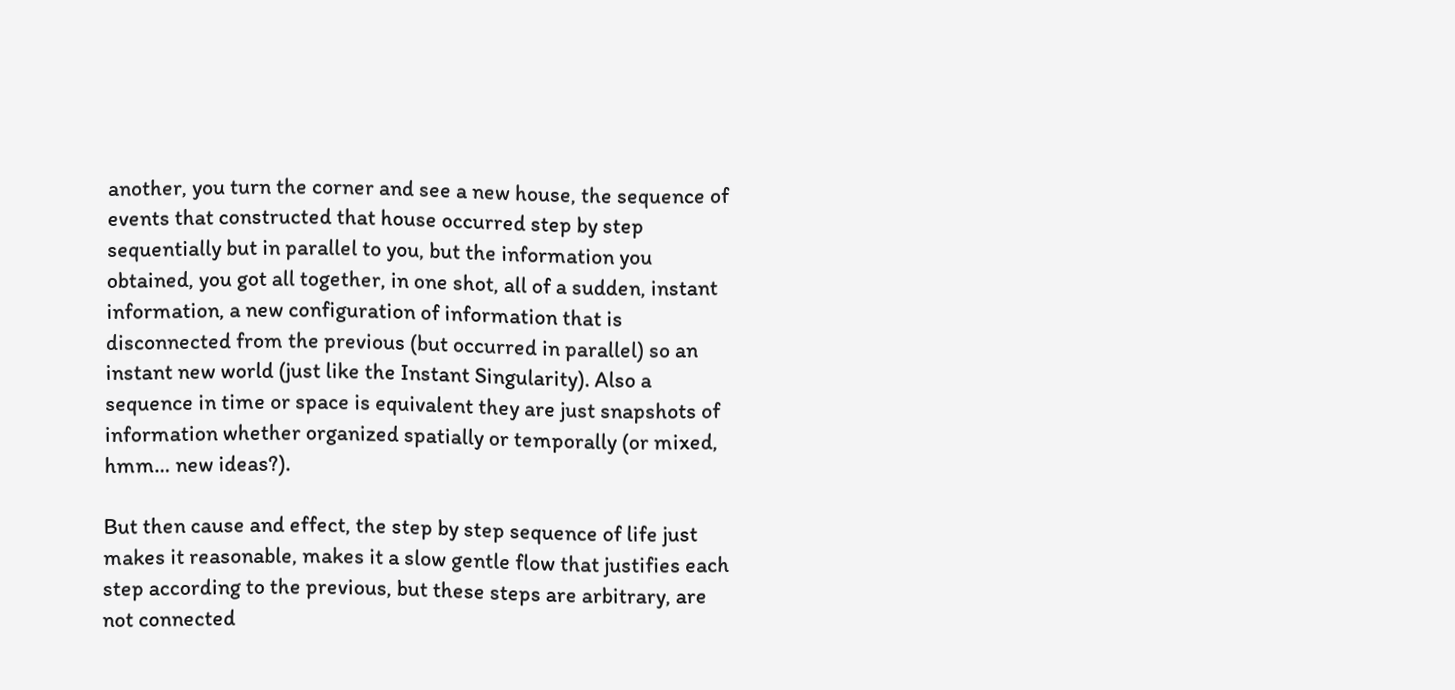another, you turn the corner and see a new house, the sequence of events that constructed that house occurred step by step sequentially but in parallel to you, but the information you obtained, you got all together, in one shot, all of a sudden, instant information, a new configuration of information that is disconnected from the previous (but occurred in parallel) so an instant new world (just like the Instant Singularity). Also a sequence in time or space is equivalent they are just snapshots of information whether organized spatially or temporally (or mixed, hmm… new ideas?).

But then cause and effect, the step by step sequence of life just makes it reasonable, makes it a slow gentle flow that justifies each step according to the previous, but these steps are arbitrary, are not connected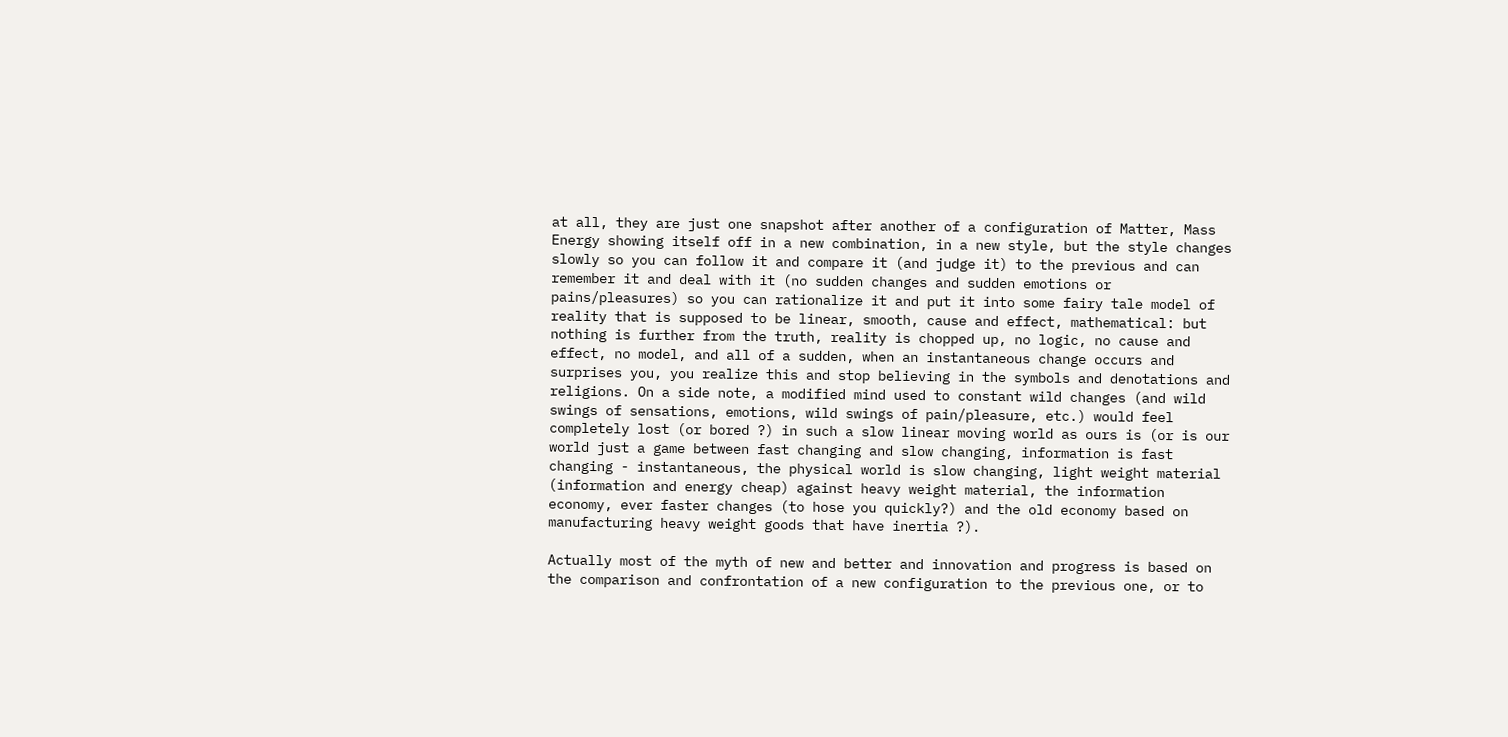at all, they are just one snapshot after another of a configuration of Matter, Mass Energy showing itself off in a new combination, in a new style, but the style changes slowly so you can follow it and compare it (and judge it) to the previous and can remember it and deal with it (no sudden changes and sudden emotions or pains/pleasures) so you can rationalize it and put it into some fairy tale model of reality that is supposed to be linear, smooth, cause and effect, mathematical: but nothing is further from the truth, reality is chopped up, no logic, no cause and effect, no model, and all of a sudden, when an instantaneous change occurs and surprises you, you realize this and stop believing in the symbols and denotations and religions. On a side note, a modified mind used to constant wild changes (and wild swings of sensations, emotions, wild swings of pain/pleasure, etc.) would feel completely lost (or bored ?) in such a slow linear moving world as ours is (or is our world just a game between fast changing and slow changing, information is fast changing - instantaneous, the physical world is slow changing, light weight material (information and energy cheap) against heavy weight material, the information economy, ever faster changes (to hose you quickly?) and the old economy based on manufacturing heavy weight goods that have inertia ?).

Actually most of the myth of new and better and innovation and progress is based on the comparison and confrontation of a new configuration to the previous one, or to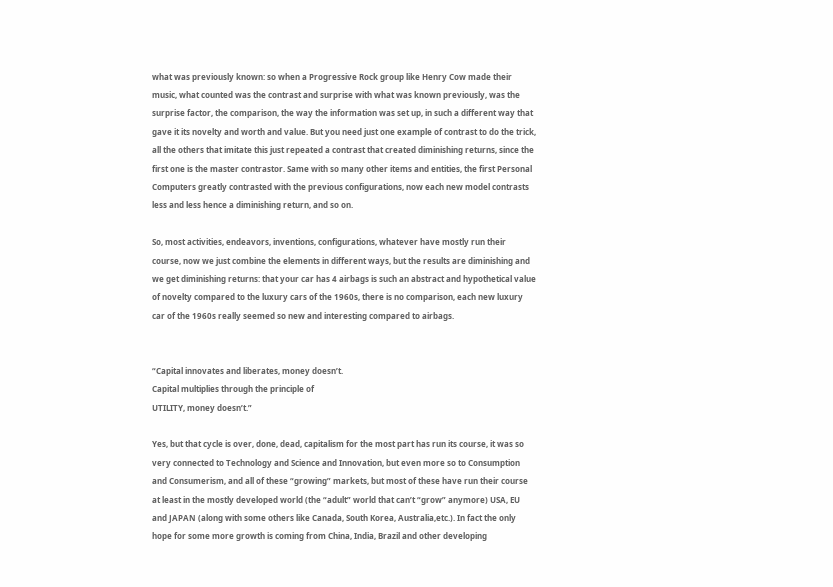what was previously known: so when a Progressive Rock group like Henry Cow made their music, what counted was the contrast and surprise with what was known previously, was the surprise factor, the comparison, the way the information was set up, in such a different way that gave it its novelty and worth and value. But you need just one example of contrast to do the trick, all the others that imitate this just repeated a contrast that created diminishing returns, since the first one is the master contrastor. Same with so many other items and entities, the first Personal Computers greatly contrasted with the previous configurations, now each new model contrasts less and less hence a diminishing return, and so on.

So, most activities, endeavors, inventions, configurations, whatever have mostly run their course, now we just combine the elements in different ways, but the results are diminishing and we get diminishing returns: that your car has 4 airbags is such an abstract and hypothetical value of novelty compared to the luxury cars of the 1960s, there is no comparison, each new luxury car of the 1960s really seemed so new and interesting compared to airbags.


“Capital innovates and liberates, money doesn’t.
Capital multiplies through the principle of
UTILITY, money doesn’t.”

Yes, but that cycle is over, done, dead, capitalism for the most part has run its course, it was so very connected to Technology and Science and Innovation, but even more so to Consumption and Consumerism, and all of these “growing” markets, but most of these have run their course at least in the mostly developed world (the “adult” world that can’t “grow” anymore) USA, EU and JAPAN (along with some others like Canada, South Korea, Australia,etc.). In fact the only hope for some more growth is coming from China, India, Brazil and other developing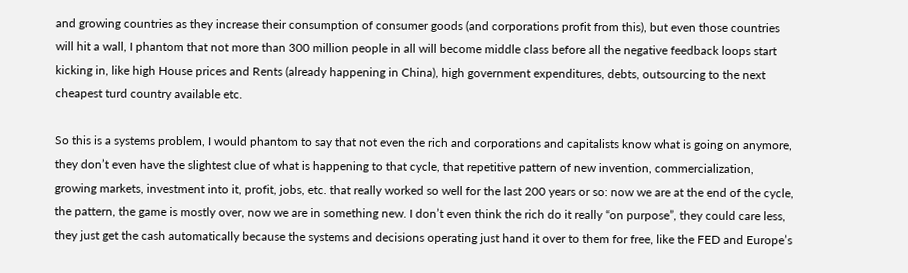and growing countries as they increase their consumption of consumer goods (and corporations profit from this), but even those countries will hit a wall, I phantom that not more than 300 million people in all will become middle class before all the negative feedback loops start kicking in, like high House prices and Rents (already happening in China), high government expenditures, debts, outsourcing to the next cheapest turd country available etc.

So this is a systems problem, I would phantom to say that not even the rich and corporations and capitalists know what is going on anymore, they don’t even have the slightest clue of what is happening to that cycle, that repetitive pattern of new invention, commercialization, growing markets, investment into it, profit, jobs, etc. that really worked so well for the last 200 years or so: now we are at the end of the cycle, the pattern, the game is mostly over, now we are in something new. I don’t even think the rich do it really “on purpose”, they could care less, they just get the cash automatically because the systems and decisions operating just hand it over to them for free, like the FED and Europe’s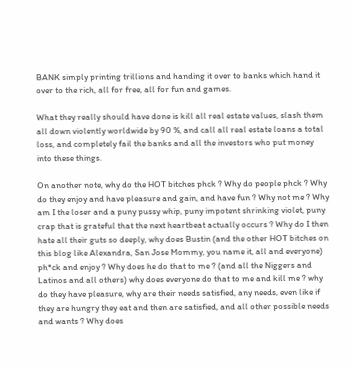BANK simply printing trillions and handing it over to banks which hand it over to the rich, all for free, all for fun and games.

What they really should have done is kill all real estate values, slash them all down violently worldwide by 90 %, and call all real estate loans a total loss, and completely fail the banks and all the investors who put money into these things.

On another note, why do the HOT bitches phck ? Why do people phck ? Why do they enjoy and have pleasure and gain, and have fun ? Why not me ? Why am I the loser and a puny pussy whip, puny impotent shrinking violet, puny crap that is grateful that the next heartbeat actually occurs ? Why do I then hate all their guts so deeply, why does Bustin (and the other HOT bitches on this blog like Alexandra, San Jose Mommy, you name it, all and everyone) ph*ck and enjoy ? Why does he do that to me ? (and all the Niggers and Latinos and all others) why does everyone do that to me and kill me ? why do they have pleasure, why are their needs satisfied, any needs, even like if they are hungry they eat and then are satisfied, and all other possible needs and wants ? Why does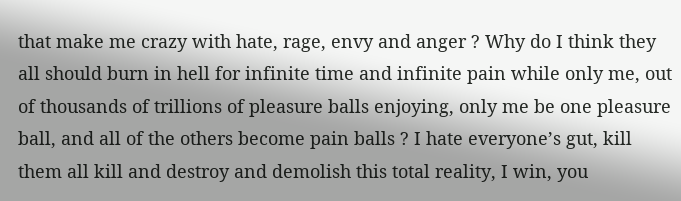that make me crazy with hate, rage, envy and anger ? Why do I think they all should burn in hell for infinite time and infinite pain while only me, out of thousands of trillions of pleasure balls enjoying, only me be one pleasure ball, and all of the others become pain balls ? I hate everyone’s gut, kill them all kill and destroy and demolish this total reality, I win, you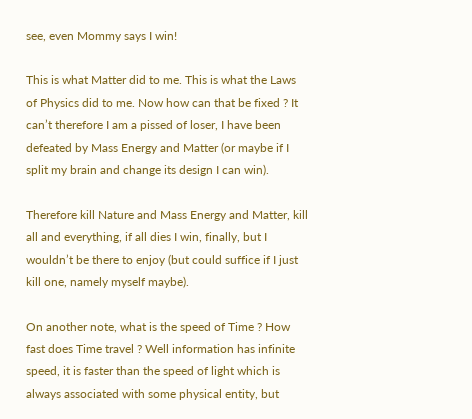see, even Mommy says I win!

This is what Matter did to me. This is what the Laws of Physics did to me. Now how can that be fixed ? It can’t therefore I am a pissed of loser, I have been defeated by Mass Energy and Matter (or maybe if I split my brain and change its design I can win).

Therefore kill Nature and Mass Energy and Matter, kill all and everything, if all dies I win, finally, but I wouldn’t be there to enjoy (but could suffice if I just kill one, namely myself maybe).

On another note, what is the speed of Time ? How fast does Time travel ? Well information has infinite speed, it is faster than the speed of light which is always associated with some physical entity, but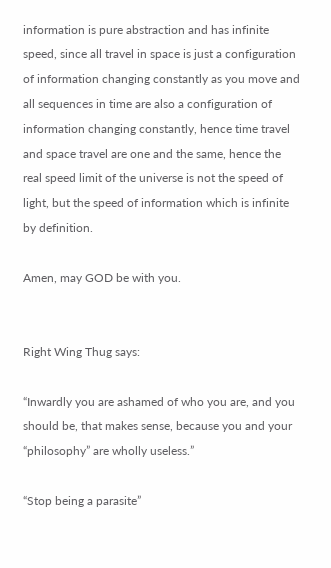information is pure abstraction and has infinite speed, since all travel in space is just a configuration of information changing constantly as you move and all sequences in time are also a configuration of information changing constantly, hence time travel and space travel are one and the same, hence the real speed limit of the universe is not the speed of light, but the speed of information which is infinite by definition.

Amen, may GOD be with you.


Right Wing Thug says:

“Inwardly you are ashamed of who you are, and you should be, that makes sense, because you and your “philosophy” are wholly useless.”

“Stop being a parasite”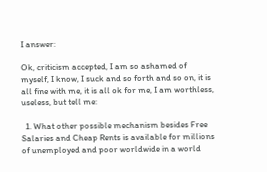I answer:

Ok, criticism accepted, I am so ashamed of myself, I know, I suck and so forth and so on, it is all fine with me, it is all ok for me, I am worthless, useless, but tell me:

  1. What other possible mechanism besides Free Salaries and Cheap Rents is available for millions of unemployed and poor worldwide in a world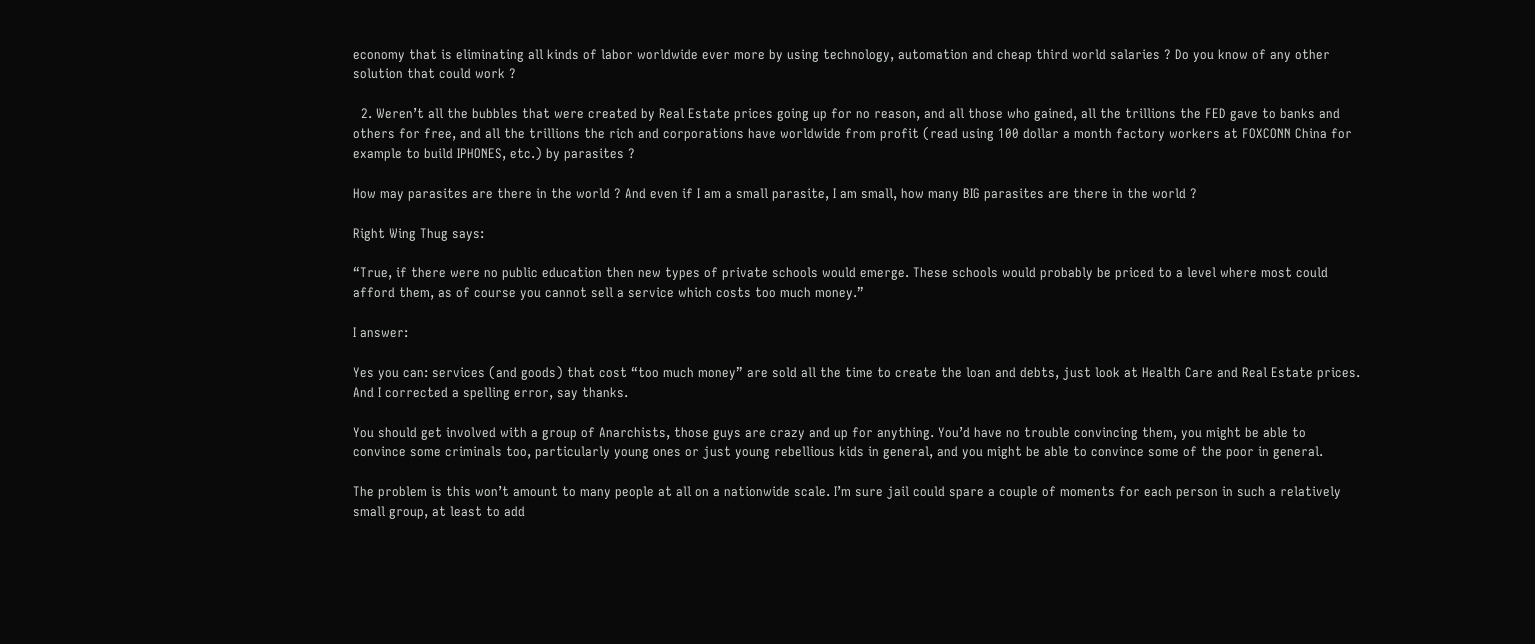economy that is eliminating all kinds of labor worldwide ever more by using technology, automation and cheap third world salaries ? Do you know of any other solution that could work ?

  2. Weren’t all the bubbles that were created by Real Estate prices going up for no reason, and all those who gained, all the trillions the FED gave to banks and others for free, and all the trillions the rich and corporations have worldwide from profit (read using 100 dollar a month factory workers at FOXCONN China for example to build IPHONES, etc.) by parasites ?

How may parasites are there in the world ? And even if I am a small parasite, I am small, how many BIG parasites are there in the world ?

Right Wing Thug says:

“True, if there were no public education then new types of private schools would emerge. These schools would probably be priced to a level where most could afford them, as of course you cannot sell a service which costs too much money.”

I answer:

Yes you can: services (and goods) that cost “too much money” are sold all the time to create the loan and debts, just look at Health Care and Real Estate prices. And I corrected a spelling error, say thanks.

You should get involved with a group of Anarchists, those guys are crazy and up for anything. You’d have no trouble convincing them, you might be able to convince some criminals too, particularly young ones or just young rebellious kids in general, and you might be able to convince some of the poor in general.

The problem is this won’t amount to many people at all on a nationwide scale. I’m sure jail could spare a couple of moments for each person in such a relatively small group, at least to add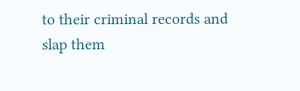to their criminal records and slap them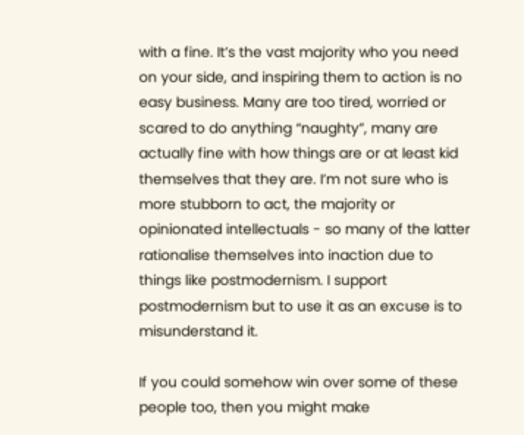with a fine. It’s the vast majority who you need on your side, and inspiring them to action is no easy business. Many are too tired, worried or scared to do anything “naughty”, many are actually fine with how things are or at least kid themselves that they are. I’m not sure who is more stubborn to act, the majority or opinionated intellectuals - so many of the latter rationalise themselves into inaction due to things like postmodernism. I support postmodernism but to use it as an excuse is to misunderstand it.

If you could somehow win over some of these people too, then you might make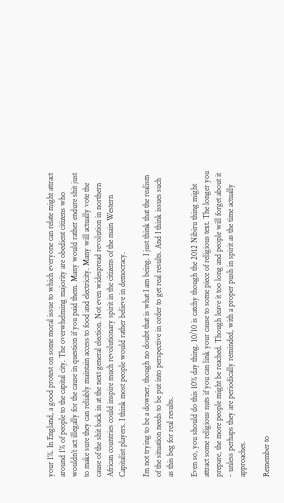your 1%. In England, a good protest on some moral issue to which everyone can relate might attract around 1% of people to the capital city. The overwhelming majority are obedient citizens who wouldn’t act illegally for the cause in question if you paid them. Many would rather endure shit just to make sure they can reliably maintain access to food and electricity. Many will actually vote the cause of the shit back in at the next general election. Not even widespread revolution in northern African countries could inspire much revolutionary spirit in the citizens of the main Western Capitalist players. I think most people would rather believe in democracy.

I’m not trying to be a downer, though no doubt that is what I am being. I just think that the realism of the situation needs to be put into perspective in order to get real results. And I think issues such as this beg for real results.

Even so, you should do this 10% day thing. 10/10 is catchy though the 2012 Nibiru thing might attract some religious nuts if you can link your cause to some piece of religious text. The longer you prepare, the more people might be reached. Though leave it too long and people will forget about it - unless perhaps they are periodically reminded, with a proper push in spirit as the time actually approaches.

Remember to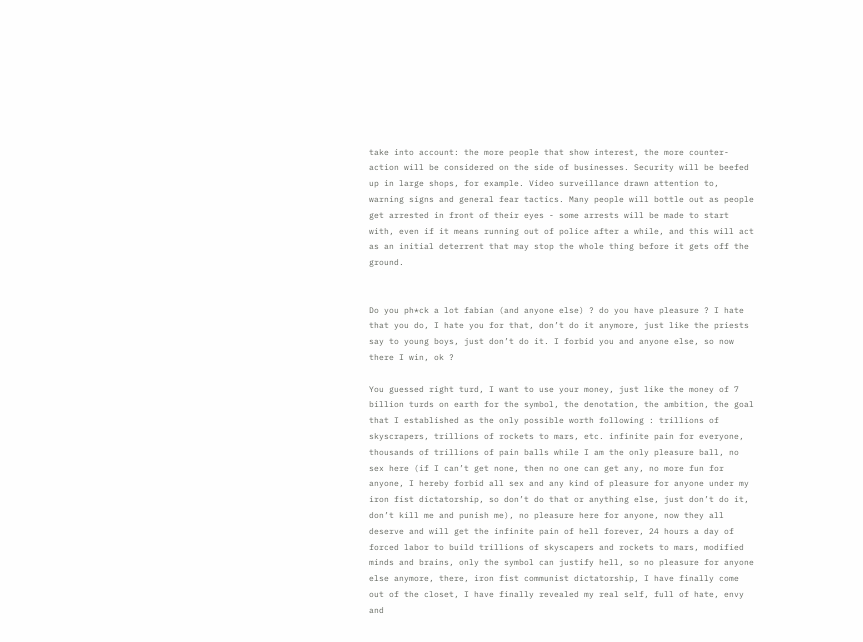take into account: the more people that show interest, the more counter-action will be considered on the side of businesses. Security will be beefed up in large shops, for example. Video surveillance drawn attention to, warning signs and general fear tactics. Many people will bottle out as people get arrested in front of their eyes - some arrests will be made to start with, even if it means running out of police after a while, and this will act as an initial deterrent that may stop the whole thing before it gets off the ground.


Do you ph*ck a lot fabian (and anyone else) ? do you have pleasure ? I hate that you do, I hate you for that, don’t do it anymore, just like the priests say to young boys, just don’t do it. I forbid you and anyone else, so now there I win, ok ?

You guessed right turd, I want to use your money, just like the money of 7 billion turds on earth for the symbol, the denotation, the ambition, the goal that I established as the only possible worth following : trillions of skyscrapers, trillions of rockets to mars, etc. infinite pain for everyone, thousands of trillions of pain balls while I am the only pleasure ball, no sex here (if I can’t get none, then no one can get any, no more fun for anyone, I hereby forbid all sex and any kind of pleasure for anyone under my iron fist dictatorship, so don’t do that or anything else, just don’t do it, don’t kill me and punish me), no pleasure here for anyone, now they all deserve and will get the infinite pain of hell forever, 24 hours a day of forced labor to build trillions of skyscapers and rockets to mars, modified minds and brains, only the symbol can justify hell, so no pleasure for anyone else anymore, there, iron fist communist dictatorship, I have finally come out of the closet, I have finally revealed my real self, full of hate, envy and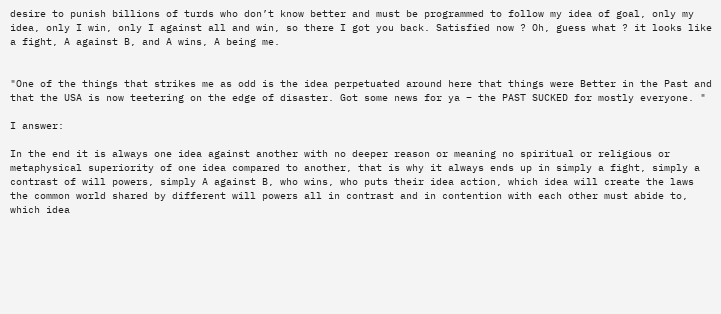desire to punish billions of turds who don’t know better and must be programmed to follow my idea of goal, only my idea, only I win, only I against all and win, so there I got you back. Satisfied now ? Oh, guess what ? it looks like a fight, A against B, and A wins, A being me.


"One of the things that strikes me as odd is the idea perpetuated around here that things were Better in the Past and that the USA is now teetering on the edge of disaster. Got some news for ya – the PAST SUCKED for mostly everyone. "

I answer:

In the end it is always one idea against another with no deeper reason or meaning no spiritual or religious or metaphysical superiority of one idea compared to another, that is why it always ends up in simply a fight, simply a contrast of will powers, simply A against B, who wins, who puts their idea action, which idea will create the laws the common world shared by different will powers all in contrast and in contention with each other must abide to, which idea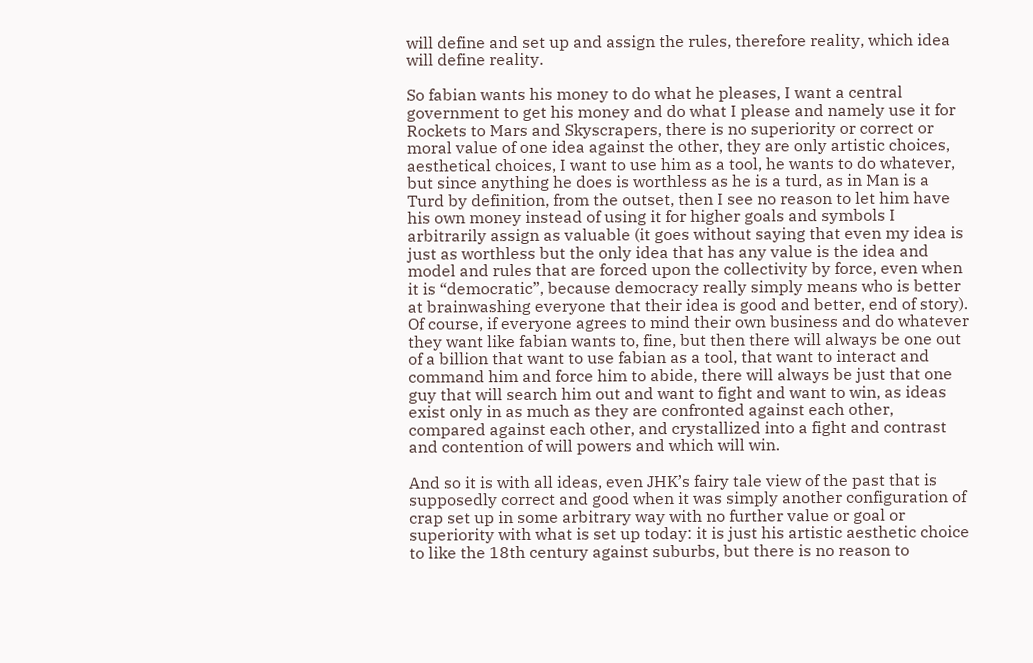will define and set up and assign the rules, therefore reality, which idea will define reality.

So fabian wants his money to do what he pleases, I want a central government to get his money and do what I please and namely use it for Rockets to Mars and Skyscrapers, there is no superiority or correct or moral value of one idea against the other, they are only artistic choices, aesthetical choices, I want to use him as a tool, he wants to do whatever, but since anything he does is worthless as he is a turd, as in Man is a Turd by definition, from the outset, then I see no reason to let him have his own money instead of using it for higher goals and symbols I arbitrarily assign as valuable (it goes without saying that even my idea is just as worthless but the only idea that has any value is the idea and model and rules that are forced upon the collectivity by force, even when it is “democratic”, because democracy really simply means who is better at brainwashing everyone that their idea is good and better, end of story). Of course, if everyone agrees to mind their own business and do whatever they want like fabian wants to, fine, but then there will always be one out of a billion that want to use fabian as a tool, that want to interact and command him and force him to abide, there will always be just that one guy that will search him out and want to fight and want to win, as ideas exist only in as much as they are confronted against each other, compared against each other, and crystallized into a fight and contrast and contention of will powers and which will win.

And so it is with all ideas, even JHK’s fairy tale view of the past that is supposedly correct and good when it was simply another configuration of crap set up in some arbitrary way with no further value or goal or superiority with what is set up today: it is just his artistic aesthetic choice to like the 18th century against suburbs, but there is no reason to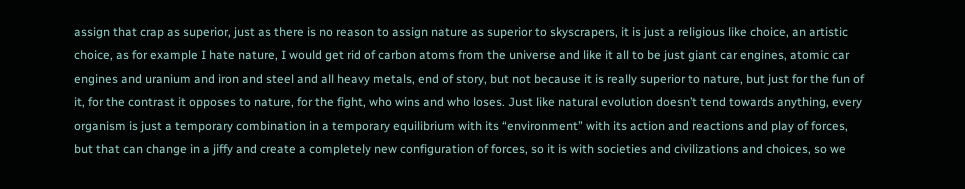assign that crap as superior, just as there is no reason to assign nature as superior to skyscrapers, it is just a religious like choice, an artistic choice, as for example I hate nature, I would get rid of carbon atoms from the universe and like it all to be just giant car engines, atomic car engines and uranium and iron and steel and all heavy metals, end of story, but not because it is really superior to nature, but just for the fun of it, for the contrast it opposes to nature, for the fight, who wins and who loses. Just like natural evolution doesn’t tend towards anything, every organism is just a temporary combination in a temporary equilibrium with its “environment” with its action and reactions and play of forces, but that can change in a jiffy and create a completely new configuration of forces, so it is with societies and civilizations and choices, so we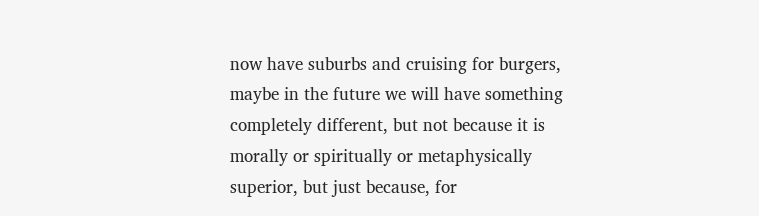now have suburbs and cruising for burgers, maybe in the future we will have something completely different, but not because it is morally or spiritually or metaphysically superior, but just because, for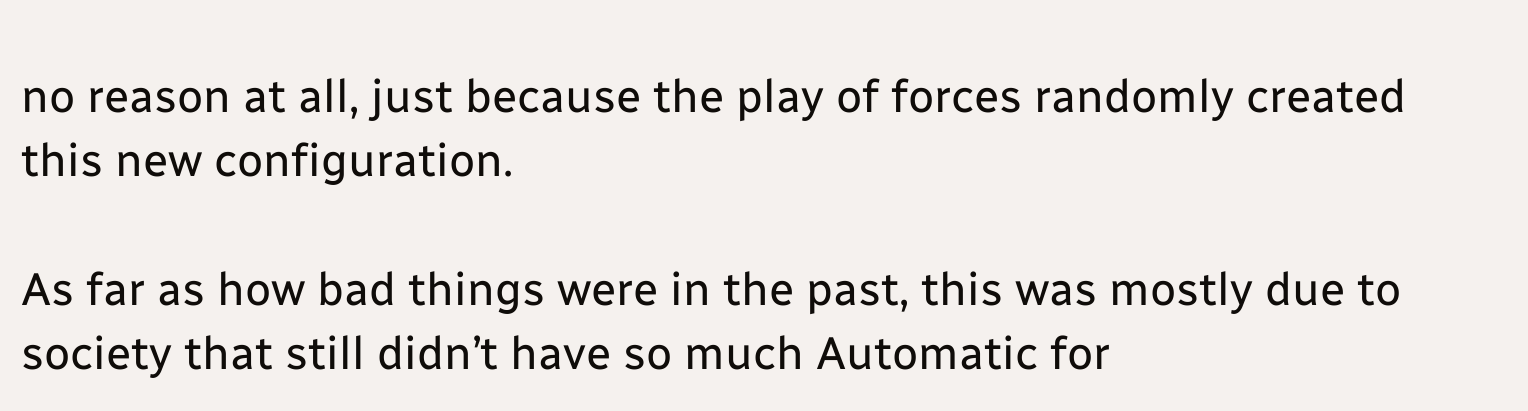no reason at all, just because the play of forces randomly created this new configuration.

As far as how bad things were in the past, this was mostly due to society that still didn’t have so much Automatic for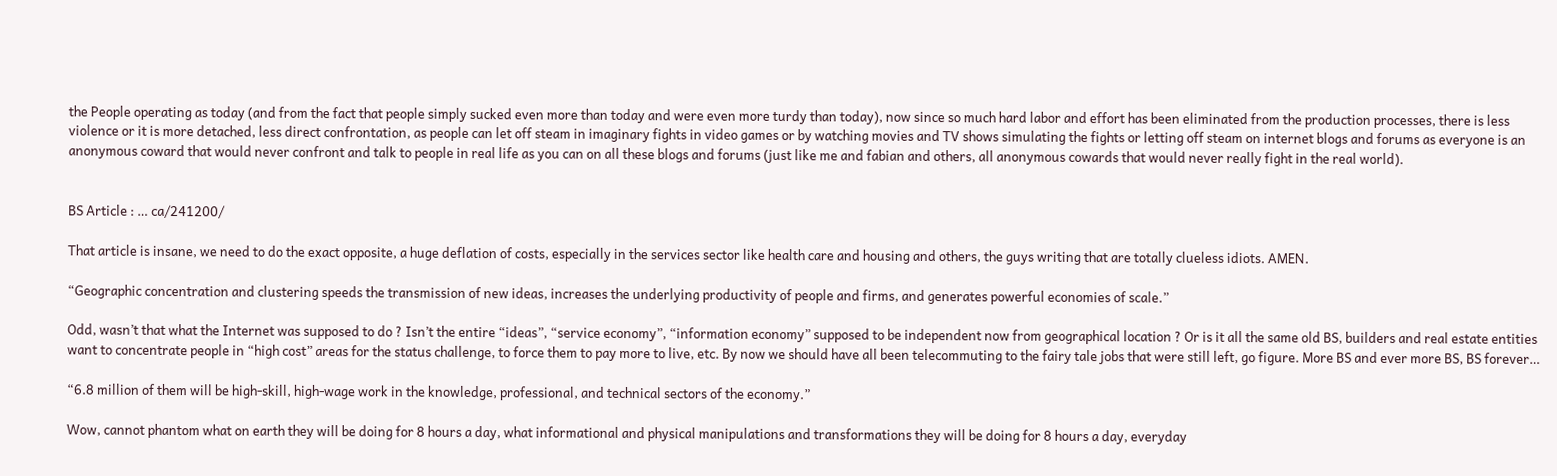the People operating as today (and from the fact that people simply sucked even more than today and were even more turdy than today), now since so much hard labor and effort has been eliminated from the production processes, there is less violence or it is more detached, less direct confrontation, as people can let off steam in imaginary fights in video games or by watching movies and TV shows simulating the fights or letting off steam on internet blogs and forums as everyone is an anonymous coward that would never confront and talk to people in real life as you can on all these blogs and forums (just like me and fabian and others, all anonymous cowards that would never really fight in the real world).


BS Article : … ca/241200/

That article is insane, we need to do the exact opposite, a huge deflation of costs, especially in the services sector like health care and housing and others, the guys writing that are totally clueless idiots. AMEN.

“Geographic concentration and clustering speeds the transmission of new ideas, increases the underlying productivity of people and firms, and generates powerful economies of scale.”

Odd, wasn’t that what the Internet was supposed to do ? Isn’t the entire “ideas”, “service economy”, “information economy” supposed to be independent now from geographical location ? Or is it all the same old BS, builders and real estate entities want to concentrate people in “high cost” areas for the status challenge, to force them to pay more to live, etc. By now we should have all been telecommuting to the fairy tale jobs that were still left, go figure. More BS and ever more BS, BS forever…

“6.8 million of them will be high-skill, high-wage work in the knowledge, professional, and technical sectors of the economy.”

Wow, cannot phantom what on earth they will be doing for 8 hours a day, what informational and physical manipulations and transformations they will be doing for 8 hours a day, everyday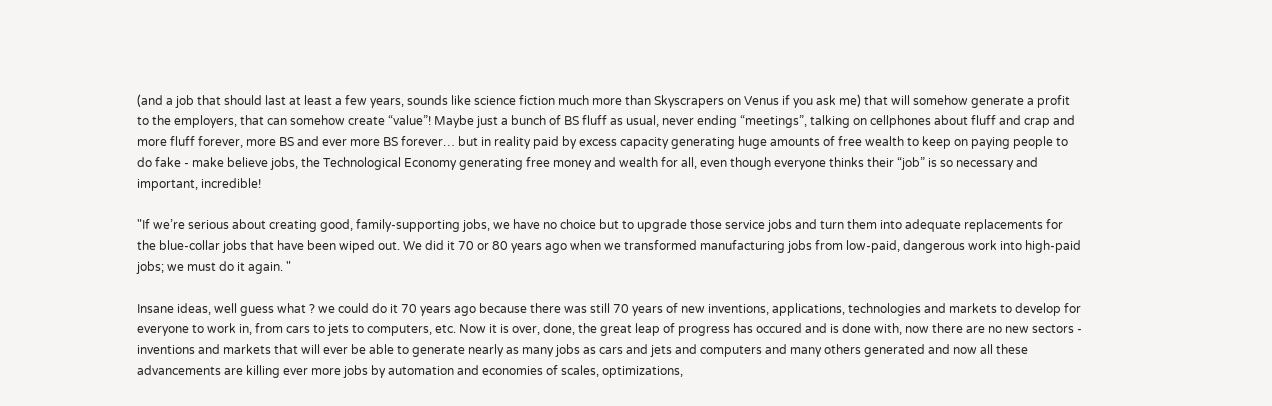(and a job that should last at least a few years, sounds like science fiction much more than Skyscrapers on Venus if you ask me) that will somehow generate a profit to the employers, that can somehow create “value”! Maybe just a bunch of BS fluff as usual, never ending “meetings”, talking on cellphones about fluff and crap and more fluff forever, more BS and ever more BS forever… but in reality paid by excess capacity generating huge amounts of free wealth to keep on paying people to do fake - make believe jobs, the Technological Economy generating free money and wealth for all, even though everyone thinks their “job” is so necessary and important, incredible!

"If we’re serious about creating good, family-supporting jobs, we have no choice but to upgrade those service jobs and turn them into adequate replacements for the blue-collar jobs that have been wiped out. We did it 70 or 80 years ago when we transformed manufacturing jobs from low-paid, dangerous work into high-paid jobs; we must do it again. "

Insane ideas, well guess what ? we could do it 70 years ago because there was still 70 years of new inventions, applications, technologies and markets to develop for everyone to work in, from cars to jets to computers, etc. Now it is over, done, the great leap of progress has occured and is done with, now there are no new sectors - inventions and markets that will ever be able to generate nearly as many jobs as cars and jets and computers and many others generated and now all these advancements are killing ever more jobs by automation and economies of scales, optimizations,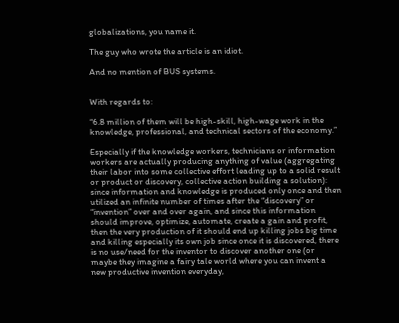globalizations, you name it.

The guy who wrote the article is an idiot.

And no mention of BUS systems.


With regards to:

“6.8 million of them will be high-skill, high-wage work in the knowledge, professional, and technical sectors of the economy.”

Especially if the knowledge workers, technicians or information workers are actually producing anything of value (aggregating their labor into some collective effort leading up to a solid result or product or discovery, collective action building a solution): since information and knowledge is produced only once and then utilized an infinite number of times after the “discovery” or “invention” over and over again, and since this information should improve, optimize, automate, create a gain and profit, then the very production of it should end up killing jobs big time and killing especially its own job since once it is discovered, there is no use/need for the inventor to discover another one (or maybe they imagine a fairy tale world where you can invent a new productive invention everyday,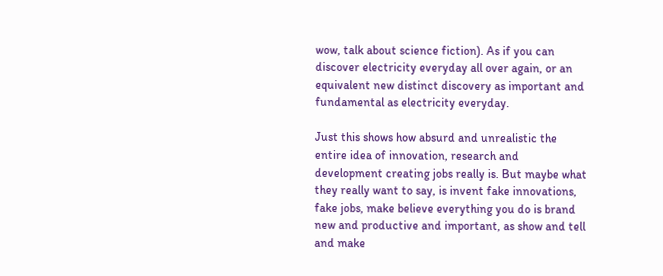wow, talk about science fiction). As if you can discover electricity everyday all over again, or an equivalent new distinct discovery as important and fundamental as electricity everyday.

Just this shows how absurd and unrealistic the entire idea of innovation, research and development creating jobs really is. But maybe what they really want to say, is invent fake innovations, fake jobs, make believe everything you do is brand new and productive and important, as show and tell and make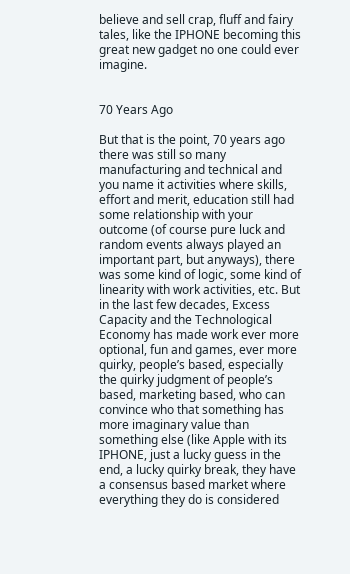believe and sell crap, fluff and fairy tales, like the IPHONE becoming this great new gadget no one could ever imagine.


70 Years Ago

But that is the point, 70 years ago there was still so many manufacturing and technical and you name it activities where skills, effort and merit, education still had some relationship with your outcome (of course pure luck and random events always played an important part, but anyways), there was some kind of logic, some kind of linearity with work activities, etc. But in the last few decades, Excess Capacity and the Technological Economy has made work ever more optional, fun and games, ever more quirky, people’s based, especially the quirky judgment of people’s based, marketing based, who can convince who that something has more imaginary value than something else (like Apple with its IPHONE, just a lucky guess in the end, a lucky quirky break, they have a consensus based market where everything they do is considered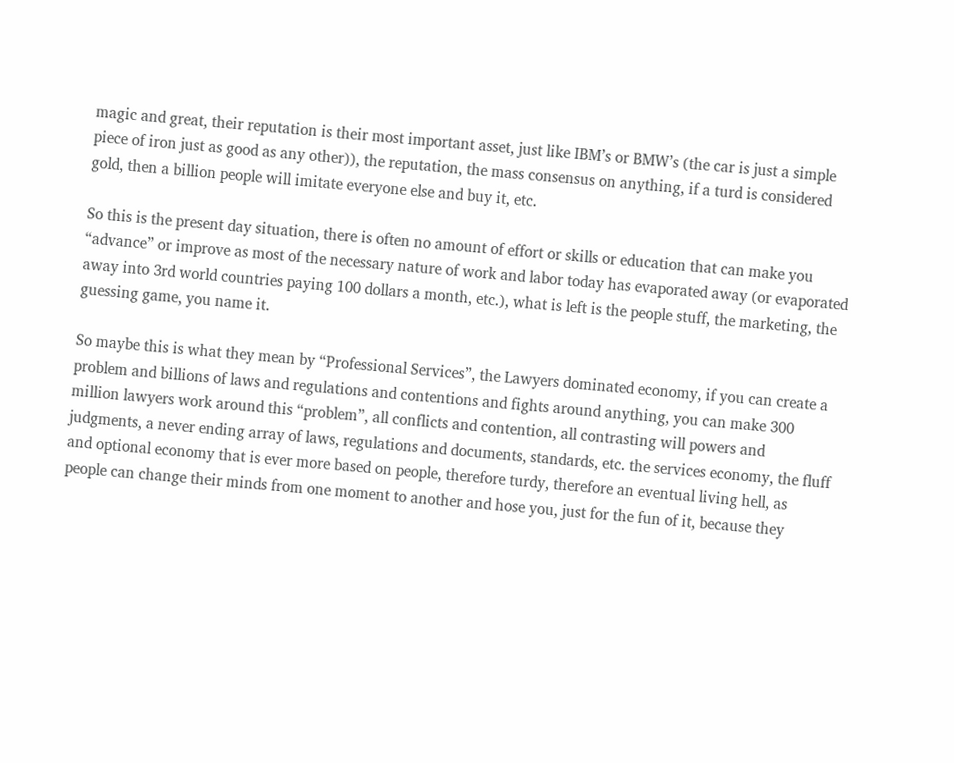magic and great, their reputation is their most important asset, just like IBM’s or BMW’s (the car is just a simple piece of iron just as good as any other)), the reputation, the mass consensus on anything, if a turd is considered gold, then a billion people will imitate everyone else and buy it, etc.

So this is the present day situation, there is often no amount of effort or skills or education that can make you “advance” or improve as most of the necessary nature of work and labor today has evaporated away (or evaporated away into 3rd world countries paying 100 dollars a month, etc.), what is left is the people stuff, the marketing, the guessing game, you name it.

So maybe this is what they mean by “Professional Services”, the Lawyers dominated economy, if you can create a problem and billions of laws and regulations and contentions and fights around anything, you can make 300 million lawyers work around this “problem”, all conflicts and contention, all contrasting will powers and judgments, a never ending array of laws, regulations and documents, standards, etc. the services economy, the fluff and optional economy that is ever more based on people, therefore turdy, therefore an eventual living hell, as people can change their minds from one moment to another and hose you, just for the fun of it, because they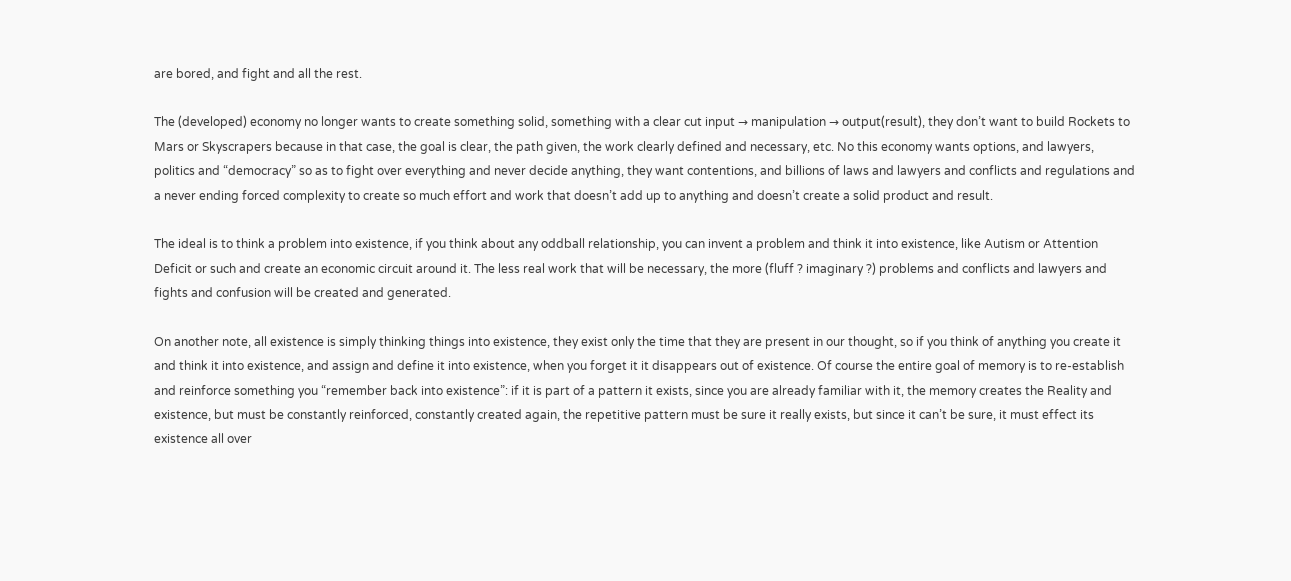are bored, and fight and all the rest.

The (developed) economy no longer wants to create something solid, something with a clear cut input → manipulation → output(result), they don’t want to build Rockets to Mars or Skyscrapers because in that case, the goal is clear, the path given, the work clearly defined and necessary, etc. No this economy wants options, and lawyers, politics and “democracy” so as to fight over everything and never decide anything, they want contentions, and billions of laws and lawyers and conflicts and regulations and a never ending forced complexity to create so much effort and work that doesn’t add up to anything and doesn’t create a solid product and result.

The ideal is to think a problem into existence, if you think about any oddball relationship, you can invent a problem and think it into existence, like Autism or Attention Deficit or such and create an economic circuit around it. The less real work that will be necessary, the more (fluff ? imaginary ?) problems and conflicts and lawyers and fights and confusion will be created and generated.

On another note, all existence is simply thinking things into existence, they exist only the time that they are present in our thought, so if you think of anything you create it and think it into existence, and assign and define it into existence, when you forget it it disappears out of existence. Of course the entire goal of memory is to re-establish and reinforce something you “remember back into existence”: if it is part of a pattern it exists, since you are already familiar with it, the memory creates the Reality and existence, but must be constantly reinforced, constantly created again, the repetitive pattern must be sure it really exists, but since it can’t be sure, it must effect its existence all over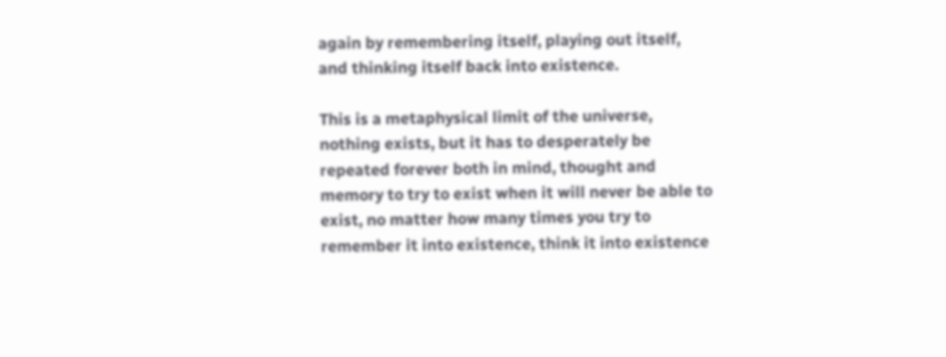again by remembering itself, playing out itself, and thinking itself back into existence.

This is a metaphysical limit of the universe, nothing exists, but it has to desperately be repeated forever both in mind, thought and memory to try to exist when it will never be able to exist, no matter how many times you try to remember it into existence, think it into existence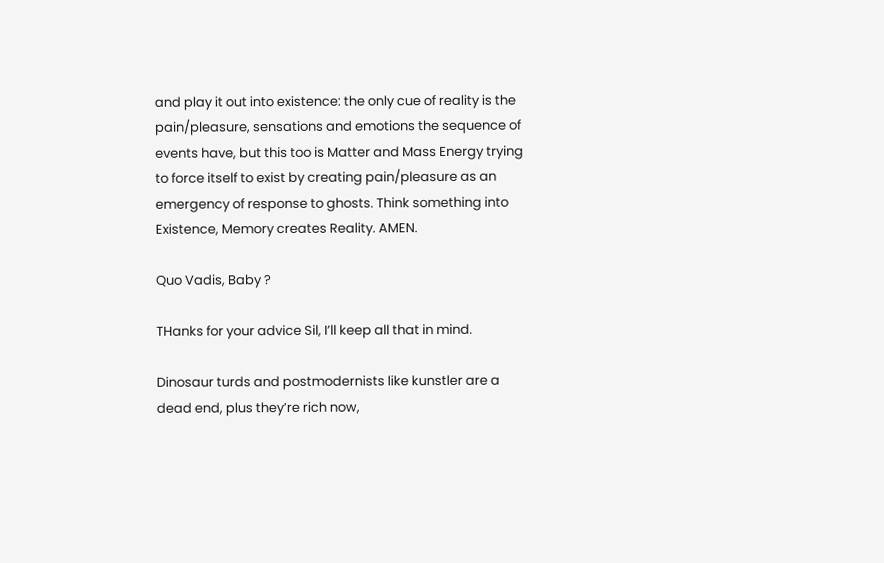and play it out into existence: the only cue of reality is the pain/pleasure, sensations and emotions the sequence of events have, but this too is Matter and Mass Energy trying to force itself to exist by creating pain/pleasure as an emergency of response to ghosts. Think something into Existence, Memory creates Reality. AMEN.

Quo Vadis, Baby ?

THanks for your advice Sil, I’ll keep all that in mind.

Dinosaur turds and postmodernists like kunstler are a dead end, plus they’re rich now,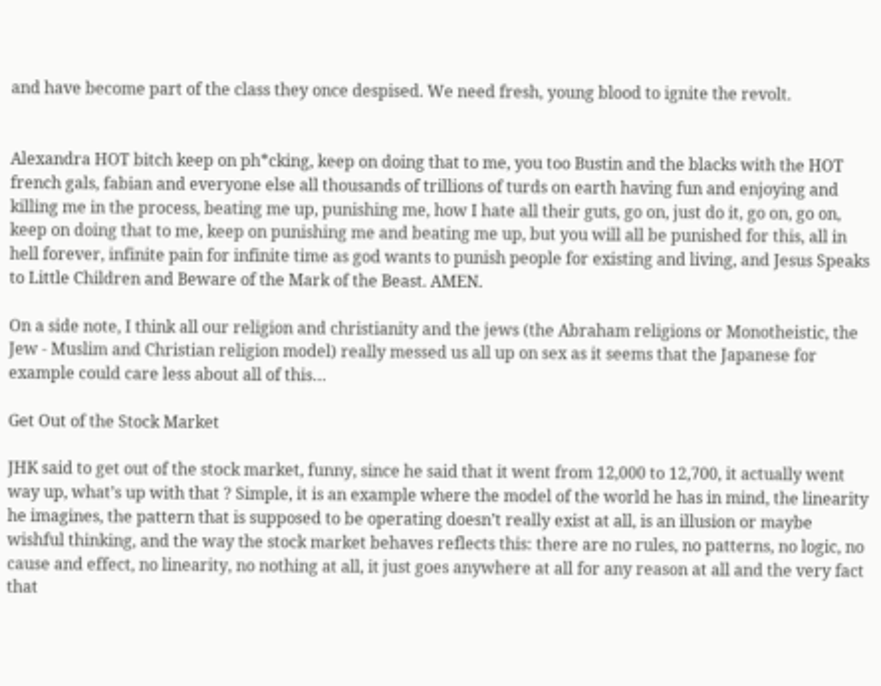and have become part of the class they once despised. We need fresh, young blood to ignite the revolt.


Alexandra HOT bitch keep on ph*cking, keep on doing that to me, you too Bustin and the blacks with the HOT french gals, fabian and everyone else all thousands of trillions of turds on earth having fun and enjoying and killing me in the process, beating me up, punishing me, how I hate all their guts, go on, just do it, go on, go on, keep on doing that to me, keep on punishing me and beating me up, but you will all be punished for this, all in hell forever, infinite pain for infinite time as god wants to punish people for existing and living, and Jesus Speaks to Little Children and Beware of the Mark of the Beast. AMEN.

On a side note, I think all our religion and christianity and the jews (the Abraham religions or Monotheistic, the Jew - Muslim and Christian religion model) really messed us all up on sex as it seems that the Japanese for example could care less about all of this…

Get Out of the Stock Market

JHK said to get out of the stock market, funny, since he said that it went from 12,000 to 12,700, it actually went way up, what’s up with that ? Simple, it is an example where the model of the world he has in mind, the linearity he imagines, the pattern that is supposed to be operating doesn’t really exist at all, is an illusion or maybe wishful thinking, and the way the stock market behaves reflects this: there are no rules, no patterns, no logic, no cause and effect, no linearity, no nothing at all, it just goes anywhere at all for any reason at all and the very fact that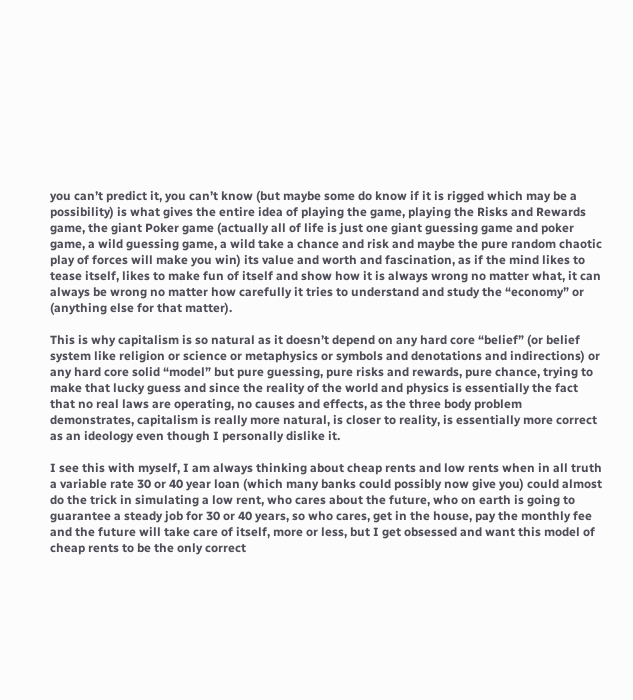you can’t predict it, you can’t know (but maybe some do know if it is rigged which may be a possibility) is what gives the entire idea of playing the game, playing the Risks and Rewards game, the giant Poker game (actually all of life is just one giant guessing game and poker game, a wild guessing game, a wild take a chance and risk and maybe the pure random chaotic play of forces will make you win) its value and worth and fascination, as if the mind likes to tease itself, likes to make fun of itself and show how it is always wrong no matter what, it can always be wrong no matter how carefully it tries to understand and study the “economy” or (anything else for that matter).

This is why capitalism is so natural as it doesn’t depend on any hard core “belief” (or belief system like religion or science or metaphysics or symbols and denotations and indirections) or any hard core solid “model” but pure guessing, pure risks and rewards, pure chance, trying to make that lucky guess and since the reality of the world and physics is essentially the fact that no real laws are operating, no causes and effects, as the three body problem demonstrates, capitalism is really more natural, is closer to reality, is essentially more correct as an ideology even though I personally dislike it.

I see this with myself, I am always thinking about cheap rents and low rents when in all truth a variable rate 30 or 40 year loan (which many banks could possibly now give you) could almost do the trick in simulating a low rent, who cares about the future, who on earth is going to guarantee a steady job for 30 or 40 years, so who cares, get in the house, pay the monthly fee and the future will take care of itself, more or less, but I get obsessed and want this model of cheap rents to be the only correct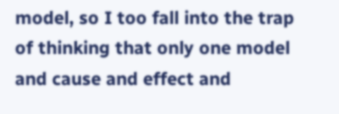model, so I too fall into the trap of thinking that only one model and cause and effect and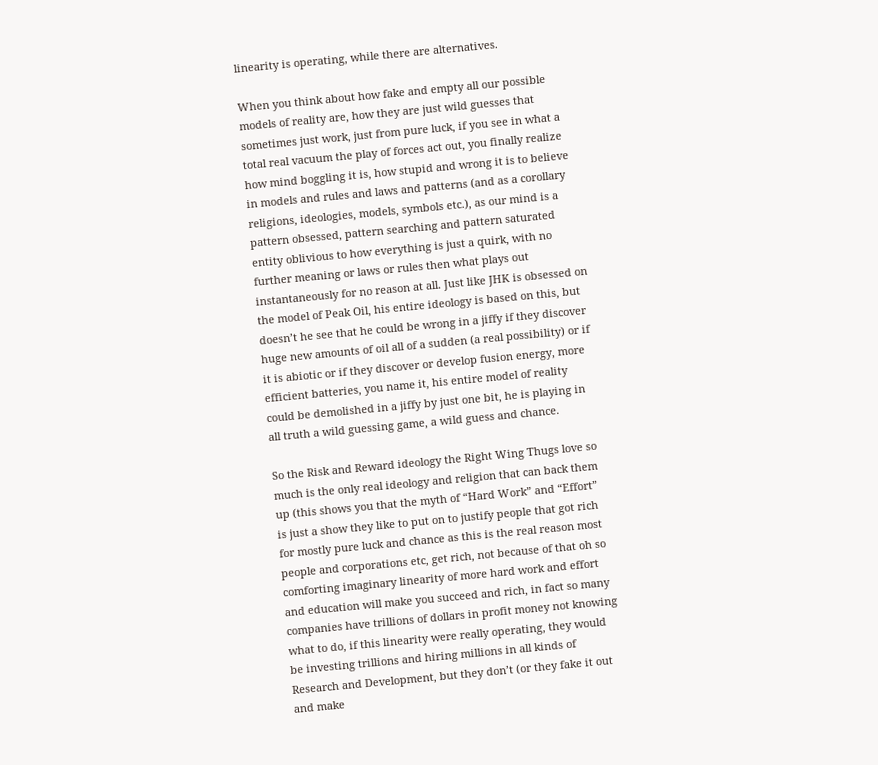linearity is operating, while there are alternatives.

When you think about how fake and empty all our possible models of reality are, how they are just wild guesses that sometimes just work, just from pure luck, if you see in what a total real vacuum the play of forces act out, you finally realize how mind boggling it is, how stupid and wrong it is to believe in models and rules and laws and patterns (and as a corollary religions, ideologies, models, symbols etc.), as our mind is a pattern obsessed, pattern searching and pattern saturated entity oblivious to how everything is just a quirk, with no further meaning or laws or rules then what plays out instantaneously for no reason at all. Just like JHK is obsessed on the model of Peak Oil, his entire ideology is based on this, but doesn’t he see that he could be wrong in a jiffy if they discover huge new amounts of oil all of a sudden (a real possibility) or if it is abiotic or if they discover or develop fusion energy, more efficient batteries, you name it, his entire model of reality could be demolished in a jiffy by just one bit, he is playing in all truth a wild guessing game, a wild guess and chance.

So the Risk and Reward ideology the Right Wing Thugs love so much is the only real ideology and religion that can back them up (this shows you that the myth of “Hard Work” and “Effort” is just a show they like to put on to justify people that got rich for mostly pure luck and chance as this is the real reason most people and corporations etc, get rich, not because of that oh so comforting imaginary linearity of more hard work and effort and education will make you succeed and rich, in fact so many companies have trillions of dollars in profit money not knowing what to do, if this linearity were really operating, they would be investing trillions and hiring millions in all kinds of Research and Development, but they don’t (or they fake it out and make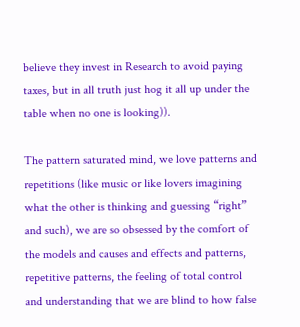believe they invest in Research to avoid paying taxes, but in all truth just hog it all up under the table when no one is looking)).

The pattern saturated mind, we love patterns and repetitions (like music or like lovers imagining what the other is thinking and guessing “right” and such), we are so obsessed by the comfort of the models and causes and effects and patterns, repetitive patterns, the feeling of total control and understanding that we are blind to how false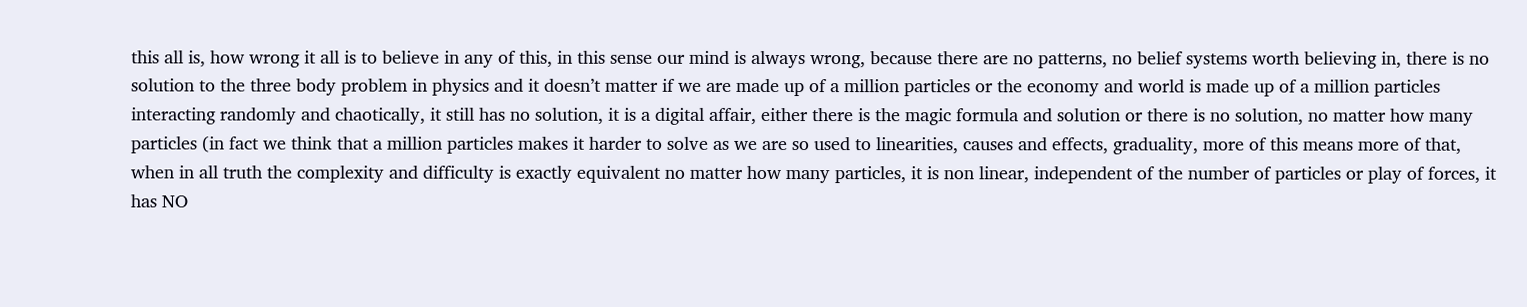this all is, how wrong it all is to believe in any of this, in this sense our mind is always wrong, because there are no patterns, no belief systems worth believing in, there is no solution to the three body problem in physics and it doesn’t matter if we are made up of a million particles or the economy and world is made up of a million particles interacting randomly and chaotically, it still has no solution, it is a digital affair, either there is the magic formula and solution or there is no solution, no matter how many particles (in fact we think that a million particles makes it harder to solve as we are so used to linearities, causes and effects, graduality, more of this means more of that, when in all truth the complexity and difficulty is exactly equivalent no matter how many particles, it is non linear, independent of the number of particles or play of forces, it has NO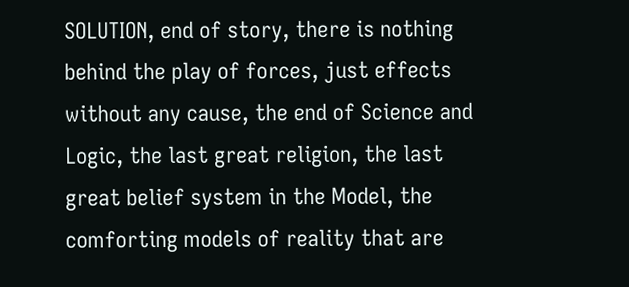SOLUTION, end of story, there is nothing behind the play of forces, just effects without any cause, the end of Science and Logic, the last great religion, the last great belief system in the Model, the comforting models of reality that are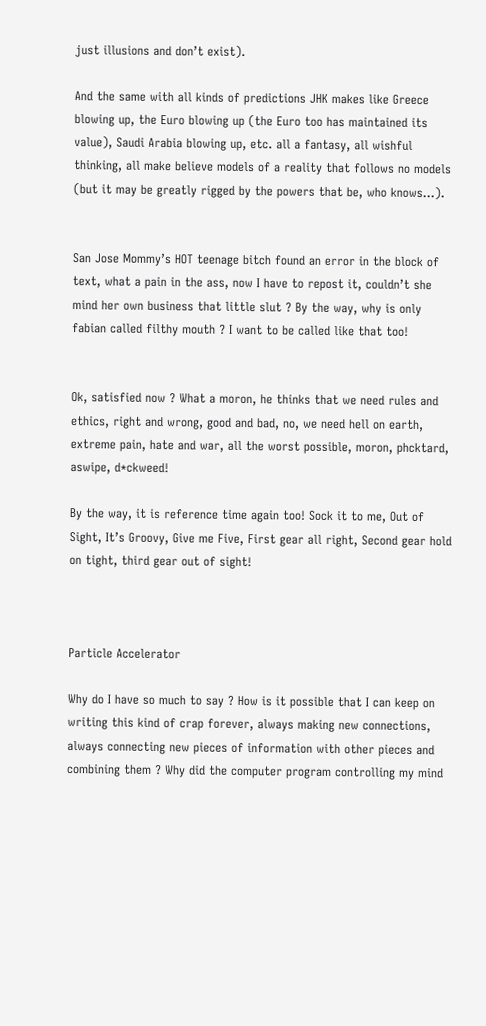just illusions and don’t exist).

And the same with all kinds of predictions JHK makes like Greece blowing up, the Euro blowing up (the Euro too has maintained its value), Saudi Arabia blowing up, etc. all a fantasy, all wishful thinking, all make believe models of a reality that follows no models (but it may be greatly rigged by the powers that be, who knows…).


San Jose Mommy’s HOT teenage bitch found an error in the block of text, what a pain in the ass, now I have to repost it, couldn’t she mind her own business that little slut ? By the way, why is only fabian called filthy mouth ? I want to be called like that too!


Ok, satisfied now ? What a moron, he thinks that we need rules and ethics, right and wrong, good and bad, no, we need hell on earth, extreme pain, hate and war, all the worst possible, moron, phcktard, aswipe, d*ckweed!

By the way, it is reference time again too! Sock it to me, Out of Sight, It’s Groovy, Give me Five, First gear all right, Second gear hold on tight, third gear out of sight!



Particle Accelerator

Why do I have so much to say ? How is it possible that I can keep on writing this kind of crap forever, always making new connections, always connecting new pieces of information with other pieces and combining them ? Why did the computer program controlling my mind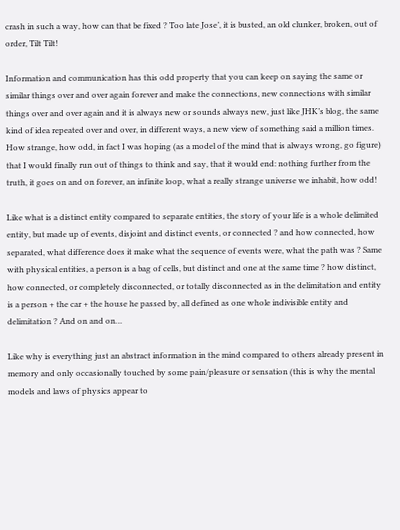crash in such a way, how can that be fixed ? Too late Jose’, it is busted, an old clunker, broken, out of order, Tilt Tilt!

Information and communication has this odd property that you can keep on saying the same or similar things over and over again forever and make the connections, new connections with similar things over and over again and it is always new or sounds always new, just like JHK’s blog, the same kind of idea repeated over and over, in different ways, a new view of something said a million times. How strange, how odd, in fact I was hoping (as a model of the mind that is always wrong, go figure) that I would finally run out of things to think and say, that it would end: nothing further from the truth, it goes on and on forever, an infinite loop, what a really strange universe we inhabit, how odd!

Like what is a distinct entity compared to separate entities, the story of your life is a whole delimited entity, but made up of events, disjoint and distinct events, or connected ? and how connected, how separated, what difference does it make what the sequence of events were, what the path was ? Same with physical entities, a person is a bag of cells, but distinct and one at the same time ? how distinct, how connected, or completely disconnected, or totally disconnected as in the delimitation and entity is a person + the car + the house he passed by, all defined as one whole indivisible entity and delimitation ? And on and on…

Like why is everything just an abstract information in the mind compared to others already present in memory and only occasionally touched by some pain/pleasure or sensation (this is why the mental models and laws of physics appear to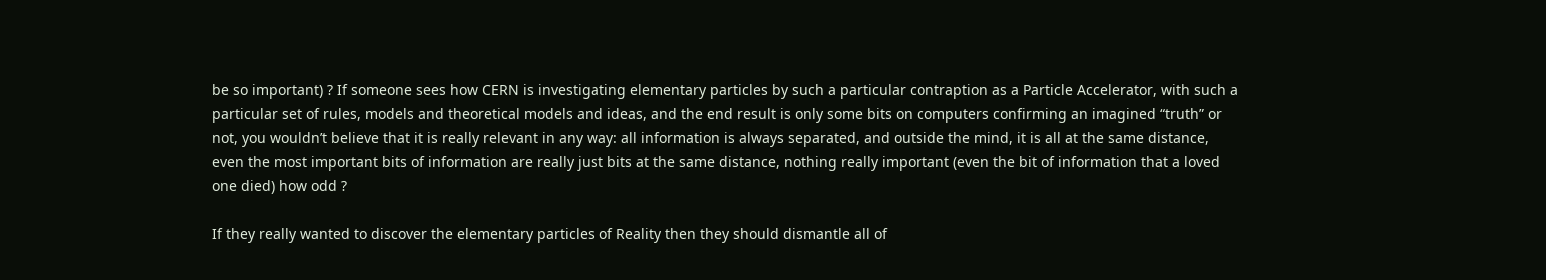be so important) ? If someone sees how CERN is investigating elementary particles by such a particular contraption as a Particle Accelerator, with such a particular set of rules, models and theoretical models and ideas, and the end result is only some bits on computers confirming an imagined “truth” or not, you wouldn’t believe that it is really relevant in any way: all information is always separated, and outside the mind, it is all at the same distance, even the most important bits of information are really just bits at the same distance, nothing really important (even the bit of information that a loved one died) how odd ?

If they really wanted to discover the elementary particles of Reality then they should dismantle all of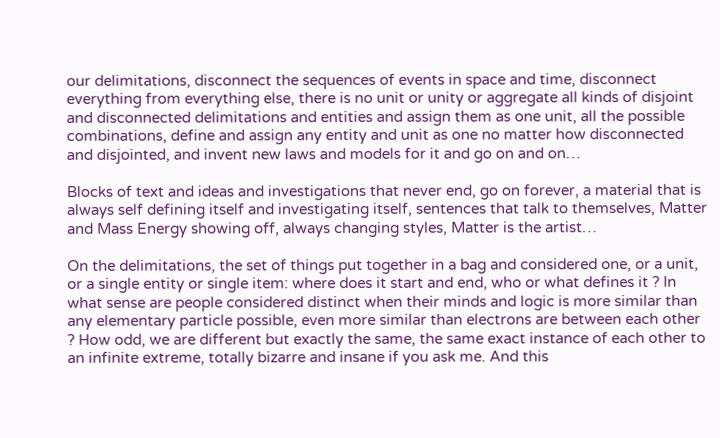our delimitations, disconnect the sequences of events in space and time, disconnect everything from everything else, there is no unit or unity or aggregate all kinds of disjoint and disconnected delimitations and entities and assign them as one unit, all the possible combinations, define and assign any entity and unit as one no matter how disconnected and disjointed, and invent new laws and models for it and go on and on…

Blocks of text and ideas and investigations that never end, go on forever, a material that is always self defining itself and investigating itself, sentences that talk to themselves, Matter and Mass Energy showing off, always changing styles, Matter is the artist…

On the delimitations, the set of things put together in a bag and considered one, or a unit, or a single entity or single item: where does it start and end, who or what defines it ? In what sense are people considered distinct when their minds and logic is more similar than any elementary particle possible, even more similar than electrons are between each other ? How odd, we are different but exactly the same, the same exact instance of each other to an infinite extreme, totally bizarre and insane if you ask me. And this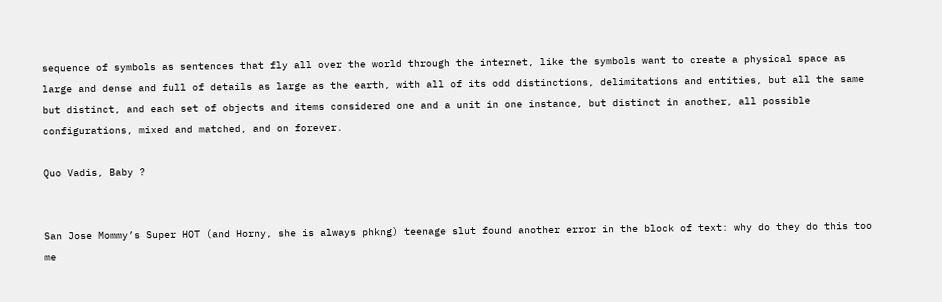sequence of symbols as sentences that fly all over the world through the internet, like the symbols want to create a physical space as large and dense and full of details as large as the earth, with all of its odd distinctions, delimitations and entities, but all the same but distinct, and each set of objects and items considered one and a unit in one instance, but distinct in another, all possible configurations, mixed and matched, and on forever.

Quo Vadis, Baby ?


San Jose Mommy’s Super HOT (and Horny, she is always phkng) teenage slut found another error in the block of text: why do they do this too me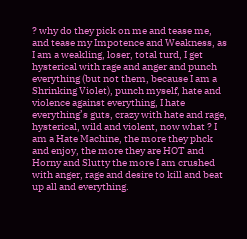? why do they pick on me and tease me, and tease my Impotence and Weakness, as I am a weakling, loser, total turd, I get hysterical with rage and anger and punch everything (but not them, because I am a Shrinking Violet), punch myself, hate and violence against everything, I hate everything’s guts, crazy with hate and rage, hysterical, wild and violent, now what ? I am a Hate Machine, the more they phck and enjoy, the more they are HOT and Horny and Slutty the more I am crushed with anger, rage and desire to kill and beat up all and everything.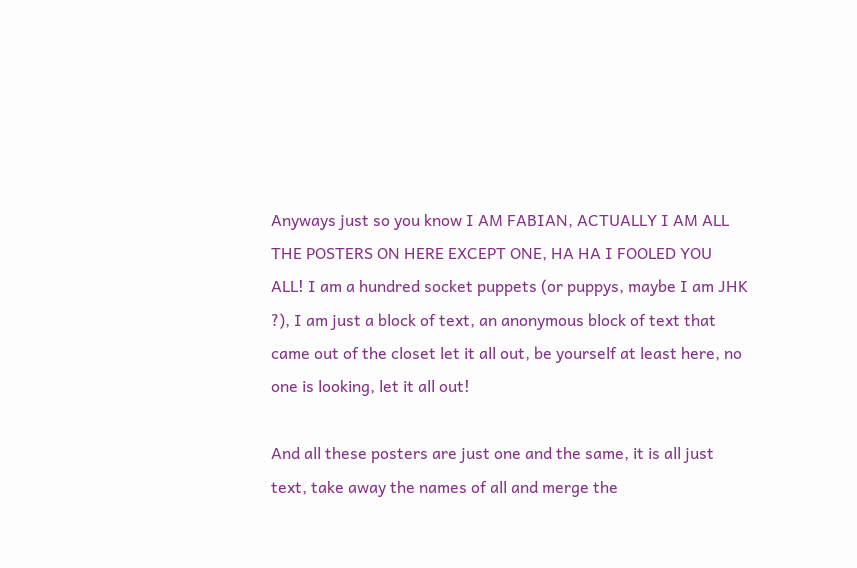Anyways just so you know I AM FABIAN, ACTUALLY I AM ALL THE POSTERS ON HERE EXCEPT ONE, HA HA I FOOLED YOU ALL! I am a hundred socket puppets (or puppys, maybe I am JHK ?), I am just a block of text, an anonymous block of text that came out of the closet let it all out, be yourself at least here, no one is looking, let it all out!

And all these posters are just one and the same, it is all just text, take away the names of all and merge the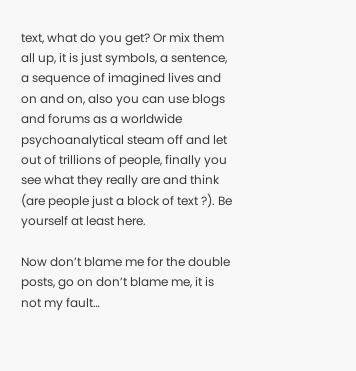text, what do you get? Or mix them all up, it is just symbols, a sentence, a sequence of imagined lives and on and on, also you can use blogs and forums as a worldwide psychoanalytical steam off and let out of trillions of people, finally you see what they really are and think (are people just a block of text ?). Be yourself at least here.

Now don’t blame me for the double posts, go on don’t blame me, it is not my fault…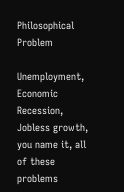Philosophical Problem

Unemployment, Economic Recession, Jobless growth, you name it, all of these problems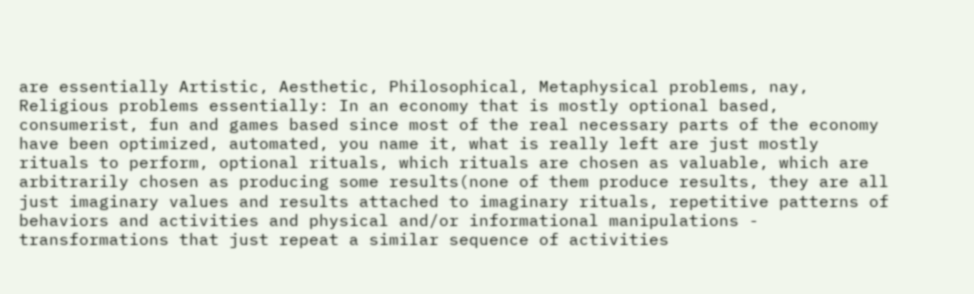are essentially Artistic, Aesthetic, Philosophical, Metaphysical problems, nay, Religious problems essentially: In an economy that is mostly optional based, consumerist, fun and games based since most of the real necessary parts of the economy have been optimized, automated, you name it, what is really left are just mostly rituals to perform, optional rituals, which rituals are chosen as valuable, which are arbitrarily chosen as producing some results(none of them produce results, they are all just imaginary values and results attached to imaginary rituals, repetitive patterns of behaviors and activities and physical and/or informational manipulations - transformations that just repeat a similar sequence of activities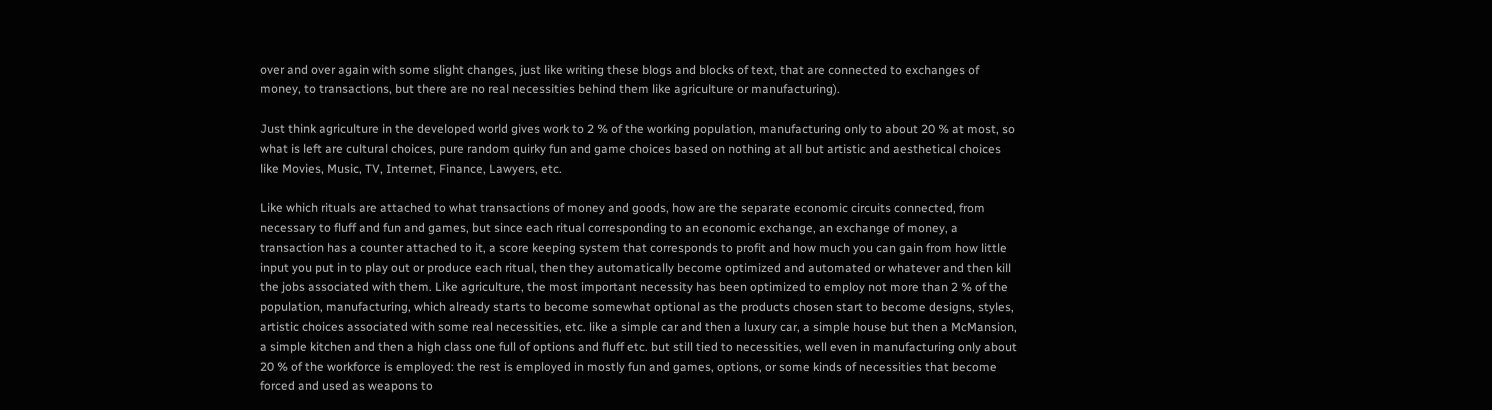over and over again with some slight changes, just like writing these blogs and blocks of text, that are connected to exchanges of money, to transactions, but there are no real necessities behind them like agriculture or manufacturing).

Just think agriculture in the developed world gives work to 2 % of the working population, manufacturing only to about 20 % at most, so what is left are cultural choices, pure random quirky fun and game choices based on nothing at all but artistic and aesthetical choices like Movies, Music, TV, Internet, Finance, Lawyers, etc.

Like which rituals are attached to what transactions of money and goods, how are the separate economic circuits connected, from necessary to fluff and fun and games, but since each ritual corresponding to an economic exchange, an exchange of money, a transaction has a counter attached to it, a score keeping system that corresponds to profit and how much you can gain from how little input you put in to play out or produce each ritual, then they automatically become optimized and automated or whatever and then kill the jobs associated with them. Like agriculture, the most important necessity has been optimized to employ not more than 2 % of the population, manufacturing, which already starts to become somewhat optional as the products chosen start to become designs, styles, artistic choices associated with some real necessities, etc. like a simple car and then a luxury car, a simple house but then a McMansion, a simple kitchen and then a high class one full of options and fluff etc. but still tied to necessities, well even in manufacturing only about 20 % of the workforce is employed: the rest is employed in mostly fun and games, options, or some kinds of necessities that become forced and used as weapons to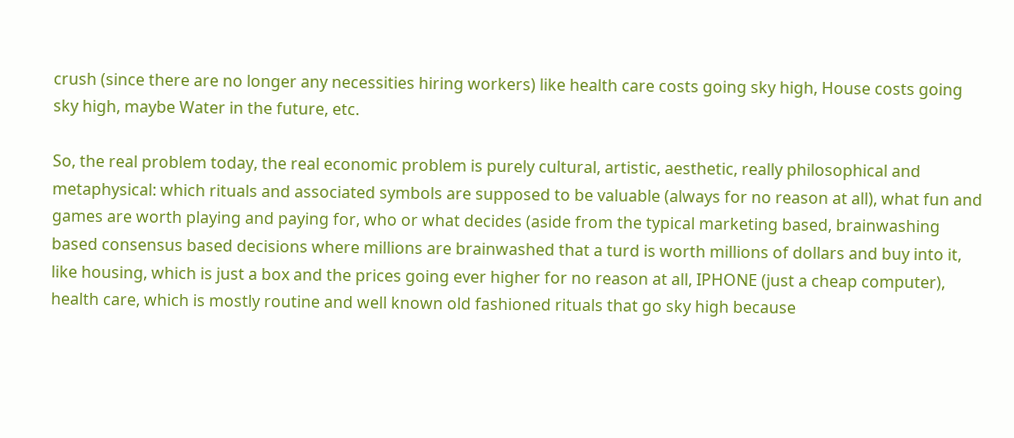crush (since there are no longer any necessities hiring workers) like health care costs going sky high, House costs going sky high, maybe Water in the future, etc.

So, the real problem today, the real economic problem is purely cultural, artistic, aesthetic, really philosophical and metaphysical: which rituals and associated symbols are supposed to be valuable (always for no reason at all), what fun and games are worth playing and paying for, who or what decides (aside from the typical marketing based, brainwashing based consensus based decisions where millions are brainwashed that a turd is worth millions of dollars and buy into it, like housing, which is just a box and the prices going ever higher for no reason at all, IPHONE (just a cheap computer), health care, which is mostly routine and well known old fashioned rituals that go sky high because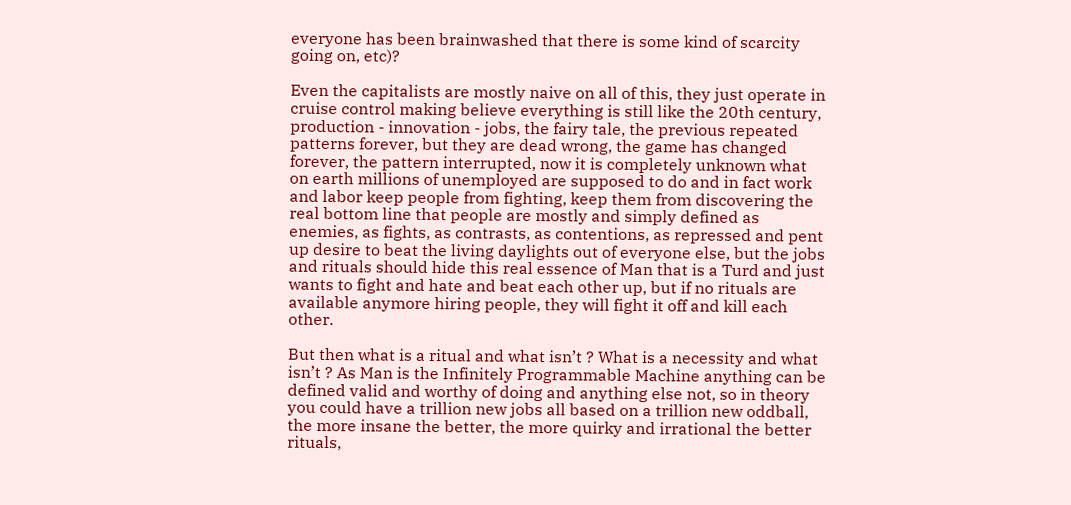everyone has been brainwashed that there is some kind of scarcity going on, etc)?

Even the capitalists are mostly naive on all of this, they just operate in cruise control making believe everything is still like the 20th century, production - innovation - jobs, the fairy tale, the previous repeated patterns forever, but they are dead wrong, the game has changed forever, the pattern interrupted, now it is completely unknown what on earth millions of unemployed are supposed to do and in fact work and labor keep people from fighting, keep them from discovering the real bottom line that people are mostly and simply defined as enemies, as fights, as contrasts, as contentions, as repressed and pent up desire to beat the living daylights out of everyone else, but the jobs and rituals should hide this real essence of Man that is a Turd and just wants to fight and hate and beat each other up, but if no rituals are available anymore hiring people, they will fight it off and kill each other.

But then what is a ritual and what isn’t ? What is a necessity and what isn’t ? As Man is the Infinitely Programmable Machine anything can be defined valid and worthy of doing and anything else not, so in theory you could have a trillion new jobs all based on a trillion new oddball, the more insane the better, the more quirky and irrational the better rituals,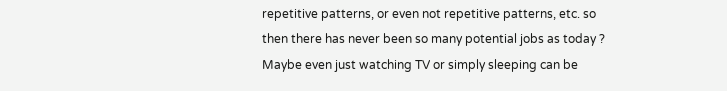repetitive patterns, or even not repetitive patterns, etc. so then there has never been so many potential jobs as today ? Maybe even just watching TV or simply sleeping can be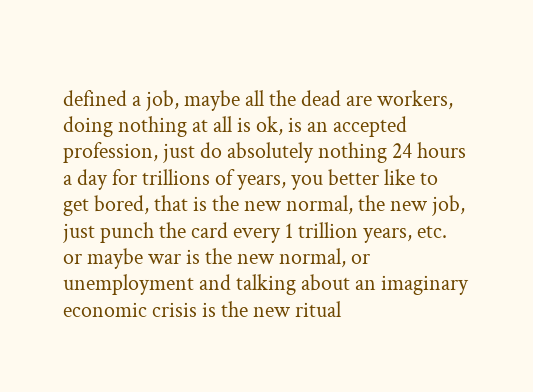defined a job, maybe all the dead are workers, doing nothing at all is ok, is an accepted profession, just do absolutely nothing 24 hours a day for trillions of years, you better like to get bored, that is the new normal, the new job, just punch the card every 1 trillion years, etc. or maybe war is the new normal, or unemployment and talking about an imaginary economic crisis is the new ritual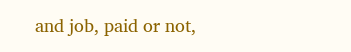and job, paid or not,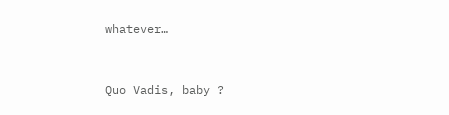whatever…


Quo Vadis, baby ?